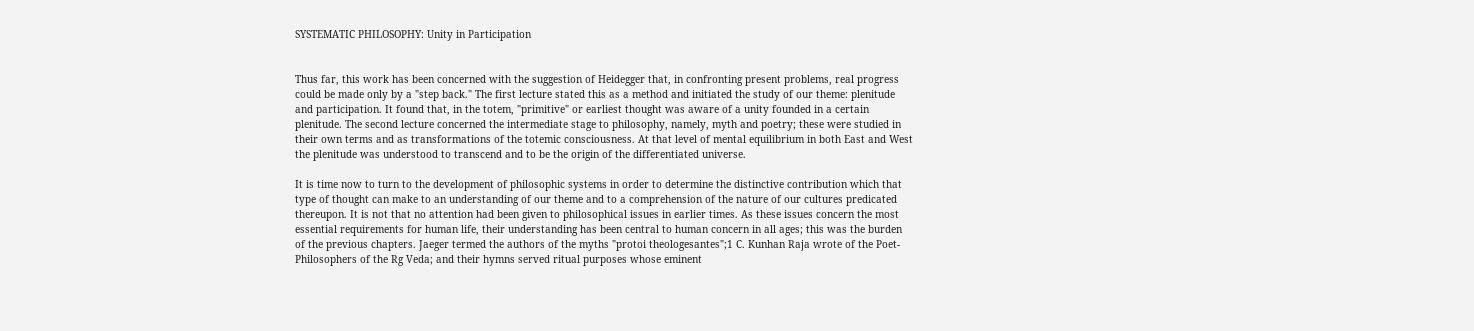SYSTEMATIC PHILOSOPHY: Unity in Participation


Thus far, this work has been concerned with the suggestion of Heidegger that, in confronting present problems, real progress could be made only by a "step back." The first lecture stated this as a method and initiated the study of our theme: plenitude and participation. It found that, in the totem, "primitive" or earliest thought was aware of a unity founded in a certain plenitude. The second lecture concerned the intermediate stage to philosophy, namely, myth and poetry; these were studied in their own terms and as transformations of the totemic consciousness. At that level of mental equilibrium in both East and West the plenitude was understood to transcend and to be the origin of the differentiated universe.

It is time now to turn to the development of philosophic systems in order to determine the distinctive contribution which that type of thought can make to an understanding of our theme and to a comprehension of the nature of our cultures predicated thereupon. It is not that no attention had been given to philosophical issues in earlier times. As these issues concern the most essential requirements for human life, their understanding has been central to human concern in all ages; this was the burden of the previous chapters. Jaeger termed the authors of the myths "protoi theologesantes";1 C. Kunhan Raja wrote of the Poet-Philosophers of the Rg Veda; and their hymns served ritual purposes whose eminent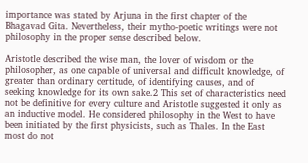importance was stated by Arjuna in the first chapter of the Bhagavad Gita. Nevertheless, their mytho-poetic writings were not philosophy in the proper sense described below.

Aristotle described the wise man, the lover of wisdom or the philosopher, as one capable of universal and difficult knowledge, of greater than ordinary certitude, of identifying causes, and of seeking knowledge for its own sake.2 This set of characteristics need not be definitive for every culture and Aristotle suggested it only as an inductive model. He considered philosophy in the West to have been initiated by the first physicists, such as Thales. In the East most do not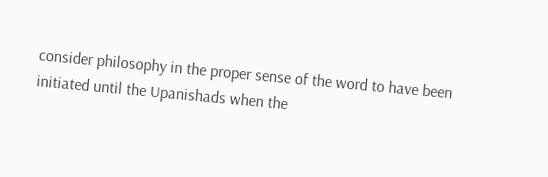consider philosophy in the proper sense of the word to have been initiated until the Upanishads when the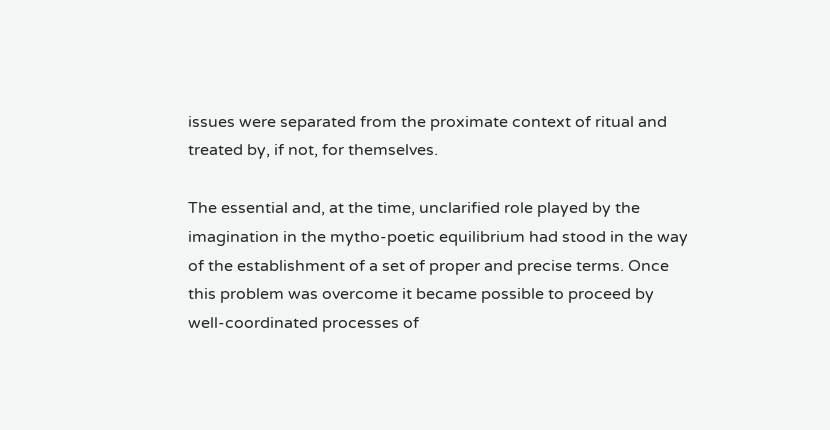issues were separated from the proximate context of ritual and treated by, if not, for themselves.

The essential and, at the time, unclarified role played by the imagination in the mytho-poetic equilibrium had stood in the way of the establishment of a set of proper and precise terms. Once this problem was overcome it became possible to proceed by well-coordinated processes of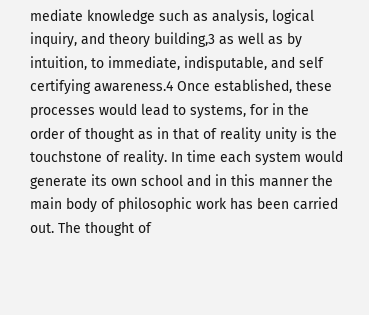mediate knowledge such as analysis, logical inquiry, and theory building,3 as well as by intuition, to immediate, indisputable, and self certifying awareness.4 Once established, these processes would lead to systems, for in the order of thought as in that of reality unity is the touchstone of reality. In time each system would generate its own school and in this manner the main body of philosophic work has been carried out. The thought of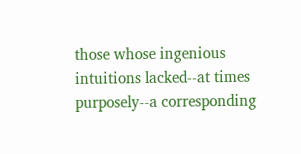those whose ingenious intuitions lacked--at times purposely--a corresponding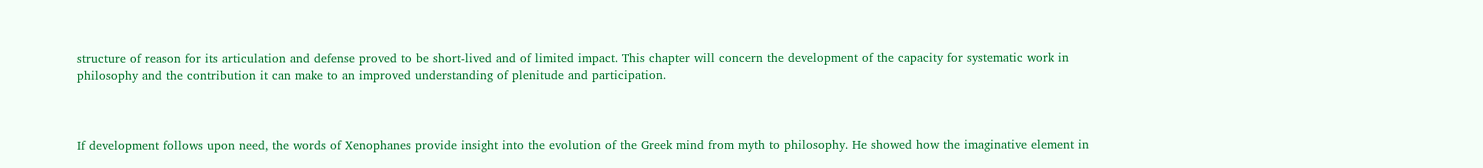structure of reason for its articulation and defense proved to be short-lived and of limited impact. This chapter will concern the development of the capacity for systematic work in philosophy and the contribution it can make to an improved understanding of plenitude and participation.



If development follows upon need, the words of Xenophanes provide insight into the evolution of the Greek mind from myth to philosophy. He showed how the imaginative element in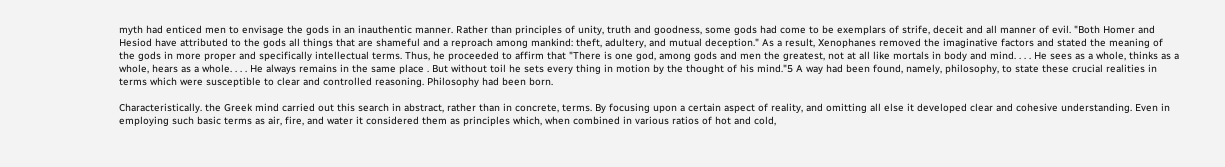myth had enticed men to envisage the gods in an inauthentic manner. Rather than principles of unity, truth and goodness, some gods had come to be exemplars of strife, deceit and all manner of evil. "Both Homer and Hesiod have attributed to the gods all things that are shameful and a reproach among mankind: theft, adultery, and mutual deception." As a result, Xenophanes removed the imaginative factors and stated the meaning of the gods in more proper and specifically intellectual terms. Thus, he proceeded to affirm that "There is one god, among gods and men the greatest, not at all like mortals in body and mind. . . . He sees as a whole, thinks as a whole, hears as a whole. . . . He always remains in the same place . But without toil he sets every thing in motion by the thought of his mind."5 A way had been found, namely, philosophy, to state these crucial realities in terms which were susceptible to clear and controlled reasoning. Philosophy had been born.

Characteristically. the Greek mind carried out this search in abstract, rather than in concrete, terms. By focusing upon a certain aspect of reality, and omitting all else it developed clear and cohesive understanding. Even in employing such basic terms as air, fire, and water it considered them as principles which, when combined in various ratios of hot and cold,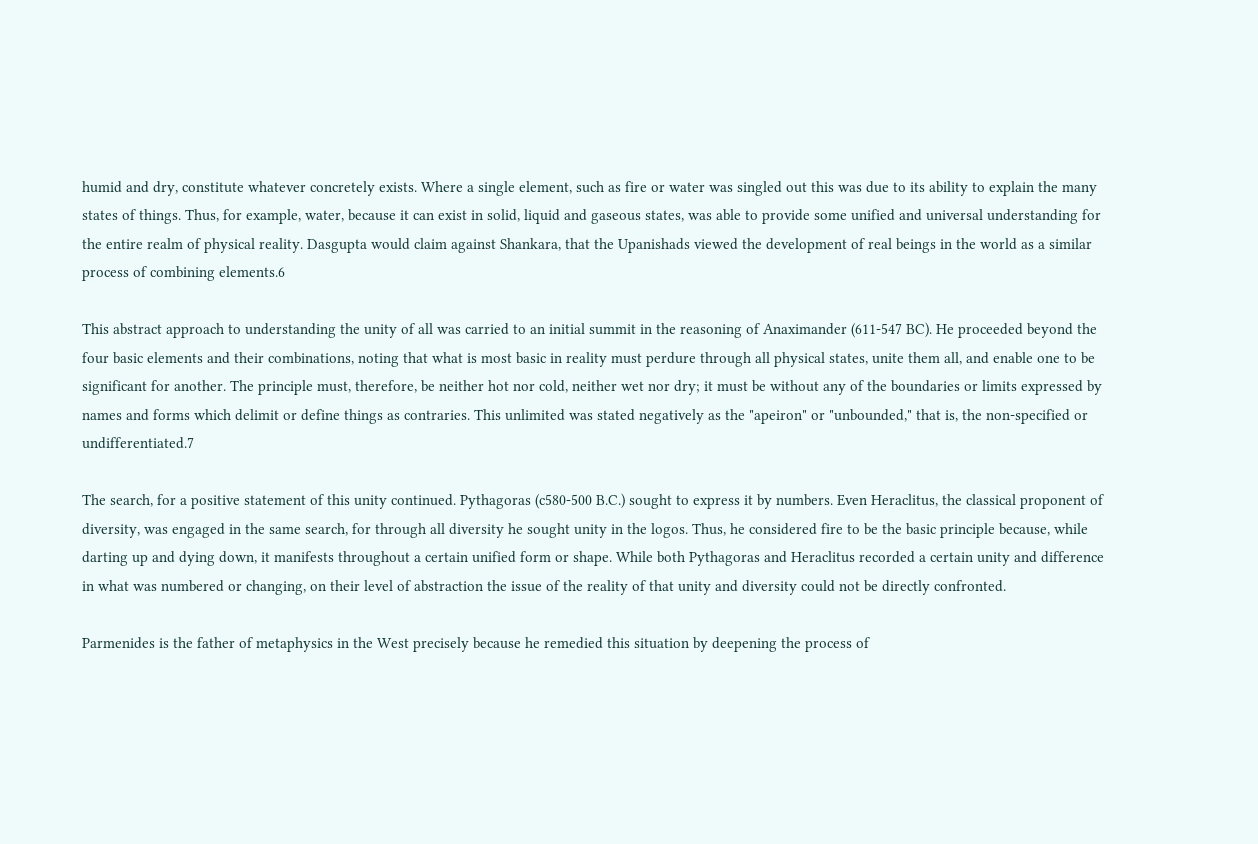humid and dry, constitute whatever concretely exists. Where a single element, such as fire or water was singled out this was due to its ability to explain the many states of things. Thus, for example, water, because it can exist in solid, liquid and gaseous states, was able to provide some unified and universal understanding for the entire realm of physical reality. Dasgupta would claim against Shankara, that the Upanishads viewed the development of real beings in the world as a similar process of combining elements.6

This abstract approach to understanding the unity of all was carried to an initial summit in the reasoning of Anaximander (611-547 BC). He proceeded beyond the four basic elements and their combinations, noting that what is most basic in reality must perdure through all physical states, unite them all, and enable one to be significant for another. The principle must, therefore, be neither hot nor cold, neither wet nor dry; it must be without any of the boundaries or limits expressed by names and forms which delimit or define things as contraries. This unlimited was stated negatively as the "apeiron" or "unbounded," that is, the non-specified or undifferentiated.7

The search, for a positive statement of this unity continued. Pythagoras (c580-500 B.C.) sought to express it by numbers. Even Heraclitus, the classical proponent of diversity, was engaged in the same search, for through all diversity he sought unity in the logos. Thus, he considered fire to be the basic principle because, while darting up and dying down, it manifests throughout a certain unified form or shape. While both Pythagoras and Heraclitus recorded a certain unity and difference in what was numbered or changing, on their level of abstraction the issue of the reality of that unity and diversity could not be directly confronted.

Parmenides is the father of metaphysics in the West precisely because he remedied this situation by deepening the process of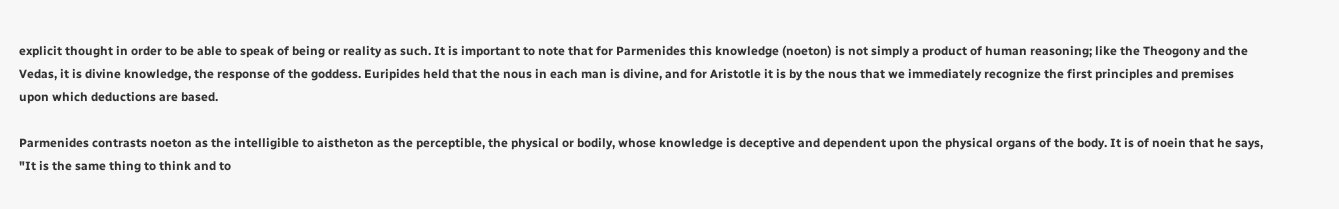explicit thought in order to be able to speak of being or reality as such. It is important to note that for Parmenides this knowledge (noeton) is not simply a product of human reasoning; like the Theogony and the Vedas, it is divine knowledge, the response of the goddess. Euripides held that the nous in each man is divine, and for Aristotle it is by the nous that we immediately recognize the first principles and premises upon which deductions are based.

Parmenides contrasts noeton as the intelligible to aistheton as the perceptible, the physical or bodily, whose knowledge is deceptive and dependent upon the physical organs of the body. It is of noein that he says, "It is the same thing to think and to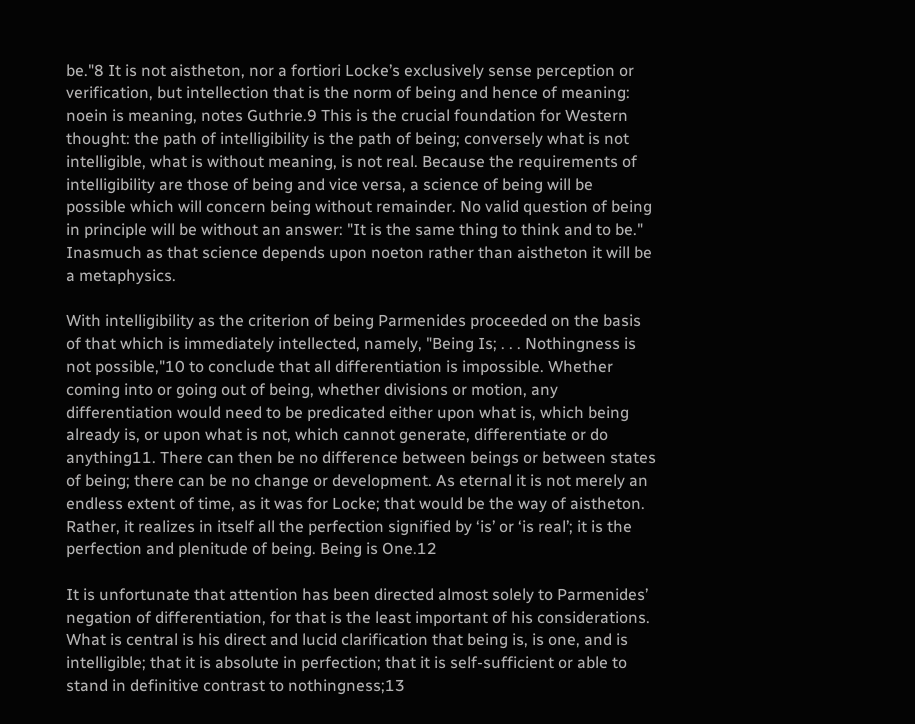be."8 It is not aistheton, nor a fortiori Locke’s exclusively sense perception or verification, but intellection that is the norm of being and hence of meaning: noein is meaning, notes Guthrie.9 This is the crucial foundation for Western thought: the path of intelligibility is the path of being; conversely what is not intelligible, what is without meaning, is not real. Because the requirements of intelligibility are those of being and vice versa, a science of being will be possible which will concern being without remainder. No valid question of being in principle will be without an answer: "It is the same thing to think and to be." Inasmuch as that science depends upon noeton rather than aistheton it will be a metaphysics.

With intelligibility as the criterion of being Parmenides proceeded on the basis of that which is immediately intellected, namely, "Being Is; . . . Nothingness is not possible,"10 to conclude that all differentiation is impossible. Whether coming into or going out of being, whether divisions or motion, any differentiation would need to be predicated either upon what is, which being already is, or upon what is not, which cannot generate, differentiate or do anything11. There can then be no difference between beings or between states of being; there can be no change or development. As eternal it is not merely an endless extent of time, as it was for Locke; that would be the way of aistheton. Rather, it realizes in itself all the perfection signified by ‘is’ or ‘is real’; it is the perfection and plenitude of being. Being is One.12

It is unfortunate that attention has been directed almost solely to Parmenides’ negation of differentiation, for that is the least important of his considerations. What is central is his direct and lucid clarification that being is, is one, and is intelligible; that it is absolute in perfection; that it is self-sufficient or able to stand in definitive contrast to nothingness;13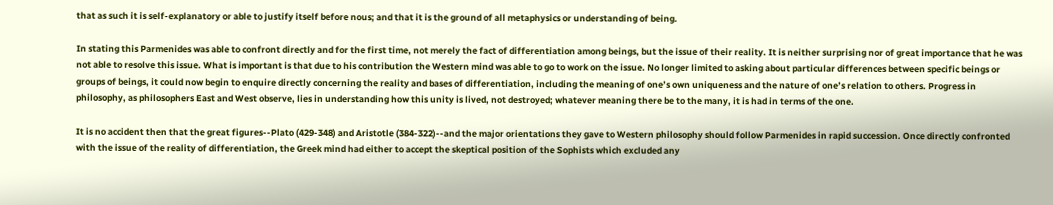that as such it is self-explanatory or able to justify itself before nous; and that it is the ground of all metaphysics or understanding of being.

In stating this Parmenides was able to confront directly and for the first time, not merely the fact of differentiation among beings, but the issue of their reality. It is neither surprising nor of great importance that he was not able to resolve this issue. What is important is that due to his contribution the Western mind was able to go to work on the issue. No longer limited to asking about particular differences between specific beings or groups of beings, it could now begin to enquire directly concerning the reality and bases of differentiation, including the meaning of one’s own uniqueness and the nature of one’s relation to others. Progress in philosophy, as philosophers East and West observe, lies in understanding how this unity is lived, not destroyed; whatever meaning there be to the many, it is had in terms of the one.

It is no accident then that the great figures--Plato (429-348) and Aristotle (384-322)--and the major orientations they gave to Western philosophy should follow Parmenides in rapid succession. Once directly confronted with the issue of the reality of differentiation, the Greek mind had either to accept the skeptical position of the Sophists which excluded any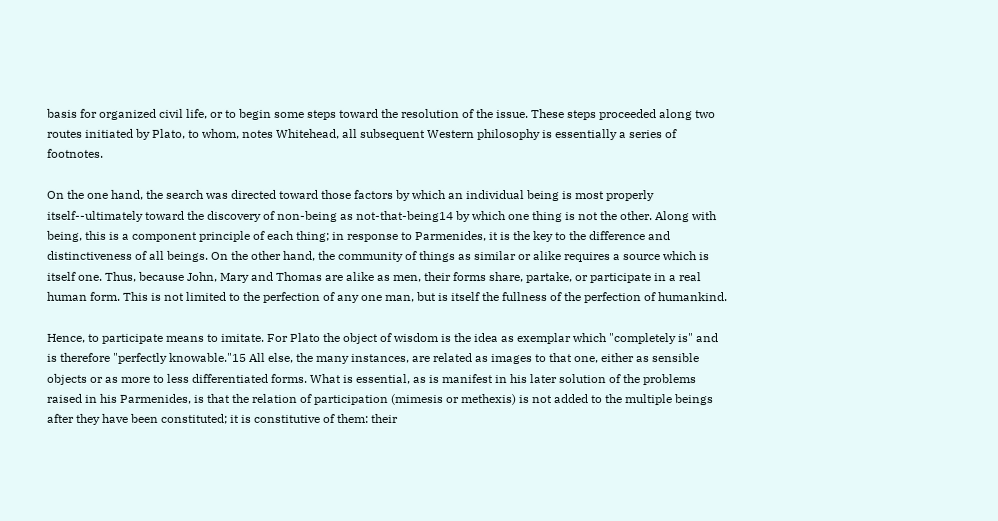basis for organized civil life, or to begin some steps toward the resolution of the issue. These steps proceeded along two routes initiated by Plato, to whom, notes Whitehead, all subsequent Western philosophy is essentially a series of footnotes.

On the one hand, the search was directed toward those factors by which an individual being is most properly itself--ultimately toward the discovery of non-being as not-that-being14 by which one thing is not the other. Along with being, this is a component principle of each thing; in response to Parmenides, it is the key to the difference and distinctiveness of all beings. On the other hand, the community of things as similar or alike requires a source which is itself one. Thus, because John, Mary and Thomas are alike as men, their forms share, partake, or participate in a real human form. This is not limited to the perfection of any one man, but is itself the fullness of the perfection of humankind.

Hence, to participate means to imitate. For Plato the object of wisdom is the idea as exemplar which "completely is" and is therefore "perfectly knowable."15 All else, the many instances, are related as images to that one, either as sensible objects or as more to less differentiated forms. What is essential, as is manifest in his later solution of the problems raised in his Parmenides, is that the relation of participation (mimesis or methexis) is not added to the multiple beings after they have been constituted; it is constitutive of them: their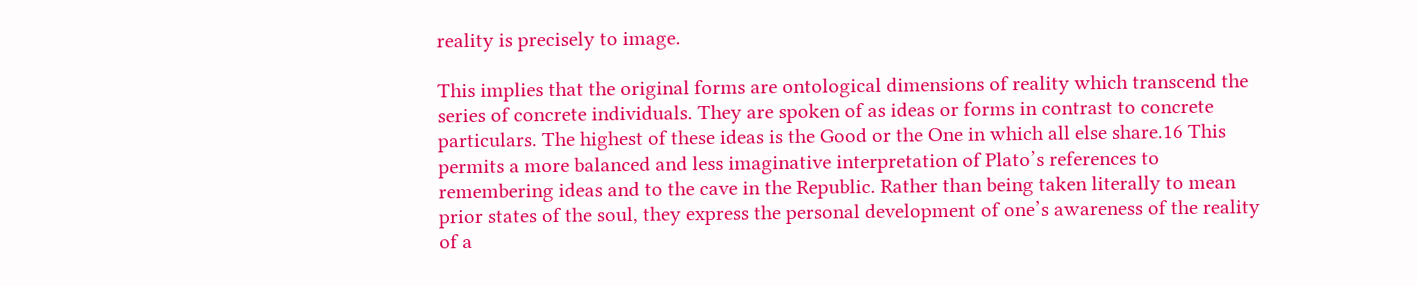reality is precisely to image.

This implies that the original forms are ontological dimensions of reality which transcend the series of concrete individuals. They are spoken of as ideas or forms in contrast to concrete particulars. The highest of these ideas is the Good or the One in which all else share.16 This permits a more balanced and less imaginative interpretation of Plato’s references to remembering ideas and to the cave in the Republic. Rather than being taken literally to mean prior states of the soul, they express the personal development of one’s awareness of the reality of a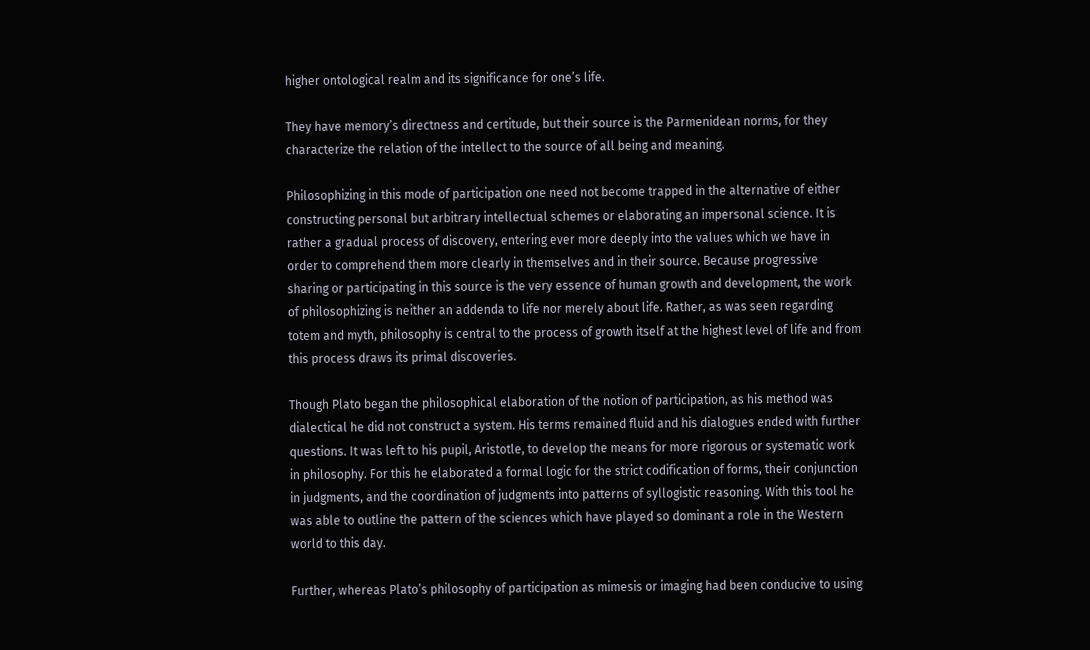higher ontological realm and its significance for one’s life.

They have memory’s directness and certitude, but their source is the Parmenidean norms, for they characterize the relation of the intellect to the source of all being and meaning.

Philosophizing in this mode of participation one need not become trapped in the alternative of either constructing personal but arbitrary intellectual schemes or elaborating an impersonal science. It is rather a gradual process of discovery, entering ever more deeply into the values which we have in order to comprehend them more clearly in themselves and in their source. Because progressive sharing or participating in this source is the very essence of human growth and development, the work of philosophizing is neither an addenda to life nor merely about life. Rather, as was seen regarding totem and myth, philosophy is central to the process of growth itself at the highest level of life and from this process draws its primal discoveries.

Though Plato began the philosophical elaboration of the notion of participation, as his method was dialectical he did not construct a system. His terms remained fluid and his dialogues ended with further questions. It was left to his pupil, Aristotle, to develop the means for more rigorous or systematic work in philosophy. For this he elaborated a formal logic for the strict codification of forms, their conjunction in judgments, and the coordination of judgments into patterns of syllogistic reasoning. With this tool he was able to outline the pattern of the sciences which have played so dominant a role in the Western world to this day.

Further, whereas Plato’s philosophy of participation as mimesis or imaging had been conducive to using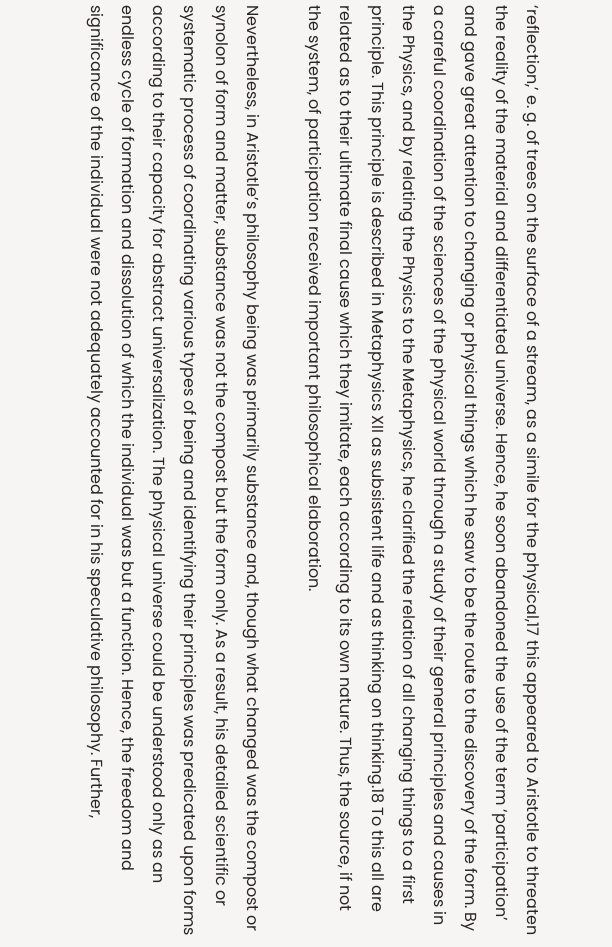‘reflection,’ e. g. of trees on the surface of a stream, as a simile for the physical,17 this appeared to Aristotle to threaten the reality of the material and differentiated universe. Hence, he soon abandoned the use of the term ‘participation’ and gave great attention to changing or physical things which he saw to be the route to the discovery of the form. By a careful coordination of the sciences of the physical world through a study of their general principles and causes in the Physics, and by relating the Physics to the Metaphysics, he clarified the relation of all changing things to a first principle. This principle is described in Metaphysics XII as subsistent life and as thinking on thinking.18 To this all are related as to their ultimate final cause which they imitate, each according to its own nature. Thus, the source, if not the system, of participation received important philosophical elaboration.

Nevertheless, in Aristotle’s philosophy being was primarily substance and, though what changed was the compost or synolon of form and matter, substance was not the compost but the form only. As a result, his detailed scientific or systematic process of coordinating various types of being and identifying their principles was predicated upon forms according to their capacity for abstract universalization. The physical universe could be understood only as an endless cycle of formation and dissolution of which the individual was but a function. Hence, the freedom and significance of the individual were not adequately accounted for in his speculative philosophy. Further,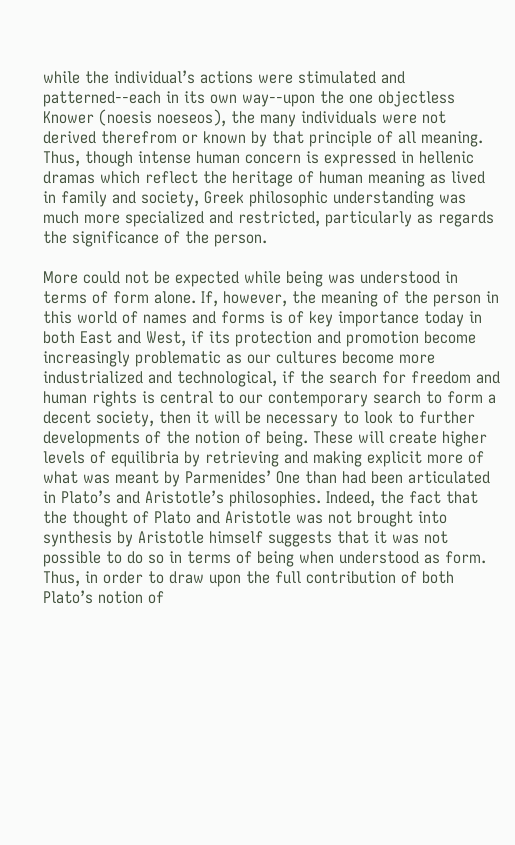while the individual’s actions were stimulated and patterned--each in its own way--upon the one objectless Knower (noesis noeseos), the many individuals were not derived therefrom or known by that principle of all meaning. Thus, though intense human concern is expressed in hellenic dramas which reflect the heritage of human meaning as lived in family and society, Greek philosophic understanding was much more specialized and restricted, particularly as regards the significance of the person.

More could not be expected while being was understood in terms of form alone. If, however, the meaning of the person in this world of names and forms is of key importance today in both East and West, if its protection and promotion become increasingly problematic as our cultures become more industrialized and technological, if the search for freedom and human rights is central to our contemporary search to form a decent society, then it will be necessary to look to further developments of the notion of being. These will create higher levels of equilibria by retrieving and making explicit more of what was meant by Parmenides’ One than had been articulated in Plato’s and Aristotle’s philosophies. Indeed, the fact that the thought of Plato and Aristotle was not brought into synthesis by Aristotle himself suggests that it was not possible to do so in terms of being when understood as form. Thus, in order to draw upon the full contribution of both Plato’s notion of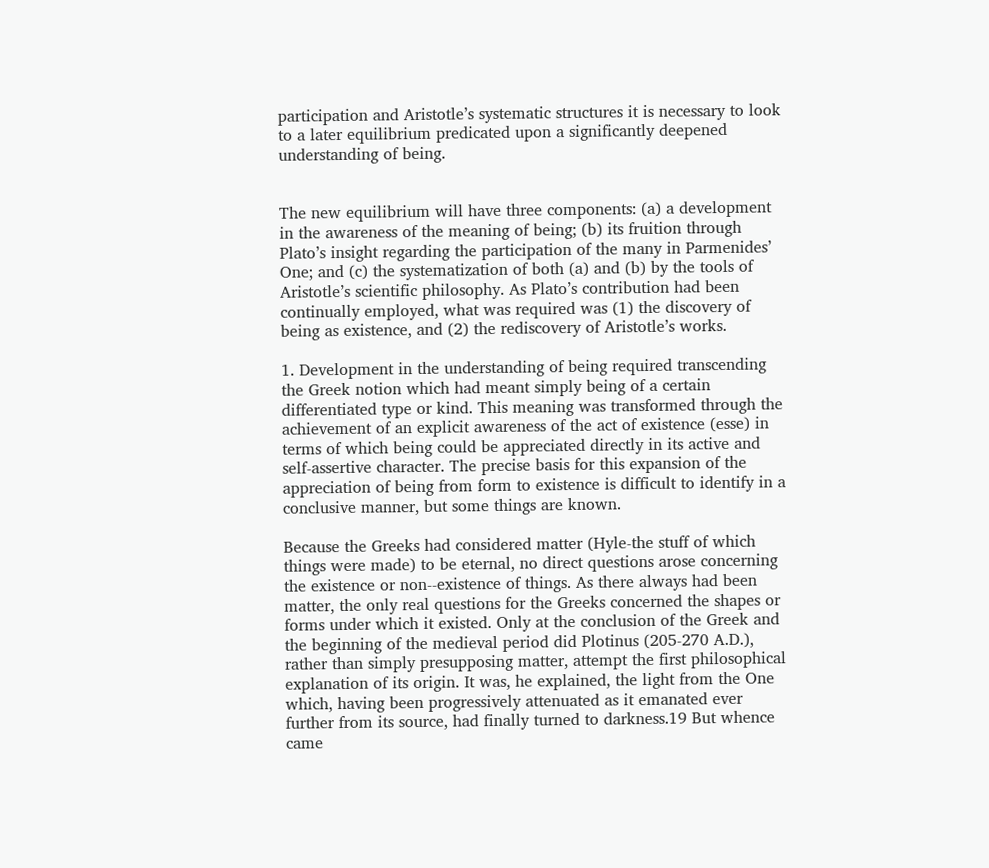participation and Aristotle’s systematic structures it is necessary to look to a later equilibrium predicated upon a significantly deepened understanding of being.


The new equilibrium will have three components: (a) a development in the awareness of the meaning of being; (b) its fruition through Plato’s insight regarding the participation of the many in Parmenides’ One; and (c) the systematization of both (a) and (b) by the tools of Aristotle’s scientific philosophy. As Plato’s contribution had been continually employed, what was required was (1) the discovery of being as existence, and (2) the rediscovery of Aristotle’s works.

1. Development in the understanding of being required transcending the Greek notion which had meant simply being of a certain differentiated type or kind. This meaning was transformed through the achievement of an explicit awareness of the act of existence (esse) in terms of which being could be appreciated directly in its active and self-assertive character. The precise basis for this expansion of the appreciation of being from form to existence is difficult to identify in a conclusive manner, but some things are known.

Because the Greeks had considered matter (Hyle-the stuff of which things were made) to be eternal, no direct questions arose concerning the existence or non--existence of things. As there always had been matter, the only real questions for the Greeks concerned the shapes or forms under which it existed. Only at the conclusion of the Greek and the beginning of the medieval period did Plotinus (205-270 A.D.), rather than simply presupposing matter, attempt the first philosophical explanation of its origin. It was, he explained, the light from the One which, having been progressively attenuated as it emanated ever further from its source, had finally turned to darkness.19 But whence came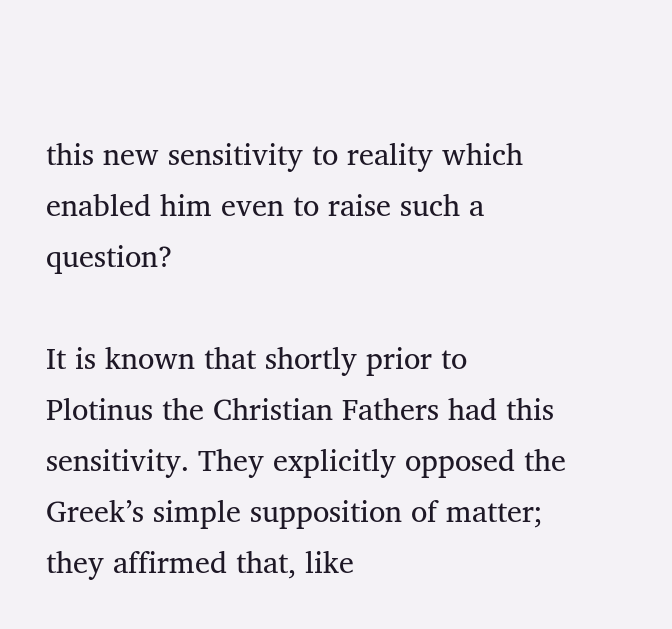this new sensitivity to reality which enabled him even to raise such a question?

It is known that shortly prior to Plotinus the Christian Fathers had this sensitivity. They explicitly opposed the Greek’s simple supposition of matter; they affirmed that, like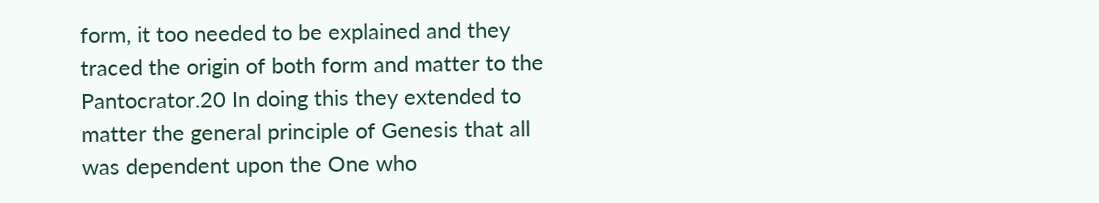form, it too needed to be explained and they traced the origin of both form and matter to the Pantocrator.20 In doing this they extended to matter the general principle of Genesis that all was dependent upon the One who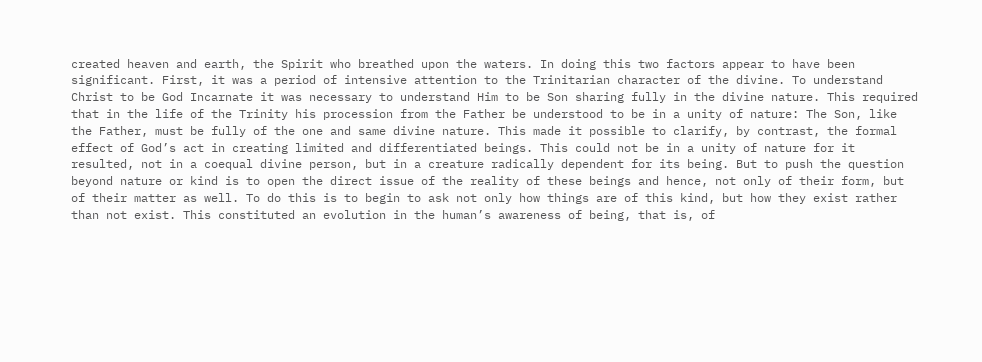created heaven and earth, the Spirit who breathed upon the waters. In doing this two factors appear to have been significant. First, it was a period of intensive attention to the Trinitarian character of the divine. To understand Christ to be God Incarnate it was necessary to understand Him to be Son sharing fully in the divine nature. This required that in the life of the Trinity his procession from the Father be understood to be in a unity of nature: The Son, like the Father, must be fully of the one and same divine nature. This made it possible to clarify, by contrast, the formal effect of God’s act in creating limited and differentiated beings. This could not be in a unity of nature for it resulted, not in a coequal divine person, but in a creature radically dependent for its being. But to push the question beyond nature or kind is to open the direct issue of the reality of these beings and hence, not only of their form, but of their matter as well. To do this is to begin to ask not only how things are of this kind, but how they exist rather than not exist. This constituted an evolution in the human’s awareness of being, that is, of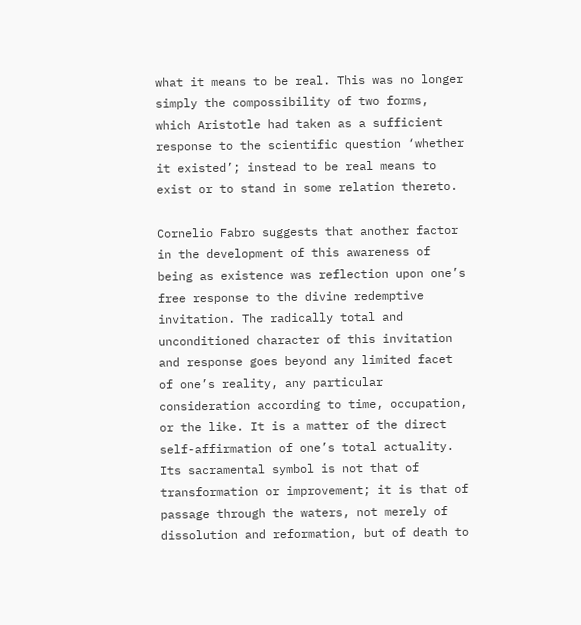what it means to be real. This was no longer simply the compossibility of two forms, which Aristotle had taken as a sufficient response to the scientific question ‘whether it existed’; instead to be real means to exist or to stand in some relation thereto.

Cornelio Fabro suggests that another factor in the development of this awareness of being as existence was reflection upon one’s free response to the divine redemptive invitation. The radically total and unconditioned character of this invitation and response goes beyond any limited facet of one’s reality, any particular consideration according to time, occupation, or the like. It is a matter of the direct self-affirmation of one’s total actuality. Its sacramental symbol is not that of transformation or improvement; it is that of passage through the waters, not merely of dissolution and reformation, but of death to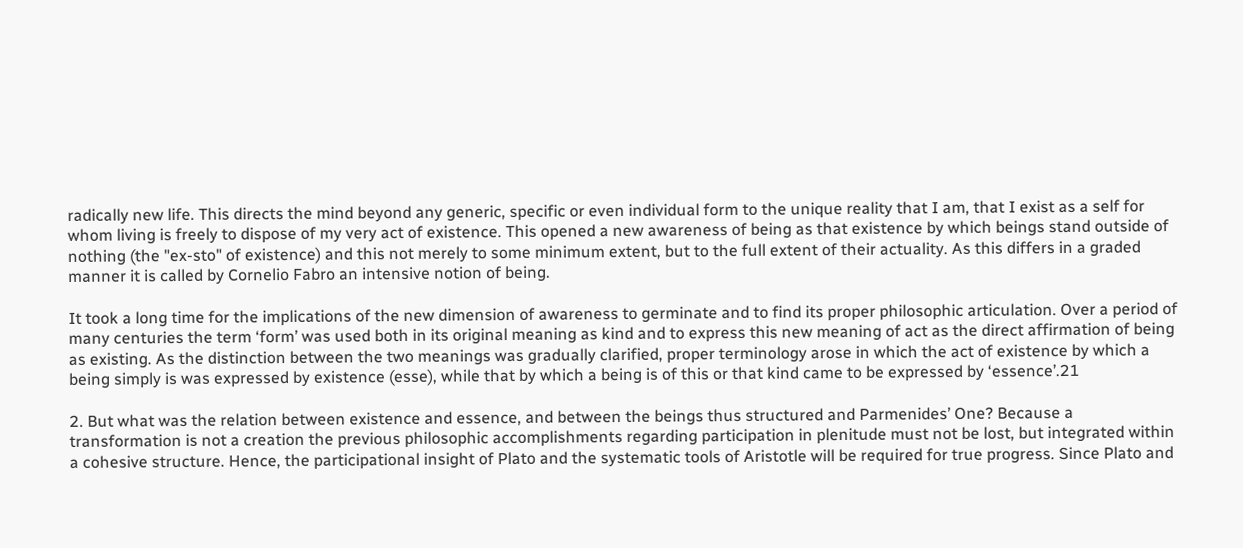radically new life. This directs the mind beyond any generic, specific or even individual form to the unique reality that I am, that I exist as a self for whom living is freely to dispose of my very act of existence. This opened a new awareness of being as that existence by which beings stand outside of nothing (the "ex-sto" of existence) and this not merely to some minimum extent, but to the full extent of their actuality. As this differs in a graded manner it is called by Cornelio Fabro an intensive notion of being.

It took a long time for the implications of the new dimension of awareness to germinate and to find its proper philosophic articulation. Over a period of many centuries the term ‘form’ was used both in its original meaning as kind and to express this new meaning of act as the direct affirmation of being as existing. As the distinction between the two meanings was gradually clarified, proper terminology arose in which the act of existence by which a being simply is was expressed by existence (esse), while that by which a being is of this or that kind came to be expressed by ‘essence’.21

2. But what was the relation between existence and essence, and between the beings thus structured and Parmenides’ One? Because a transformation is not a creation the previous philosophic accomplishments regarding participation in plenitude must not be lost, but integrated within a cohesive structure. Hence, the participational insight of Plato and the systematic tools of Aristotle will be required for true progress. Since Plato and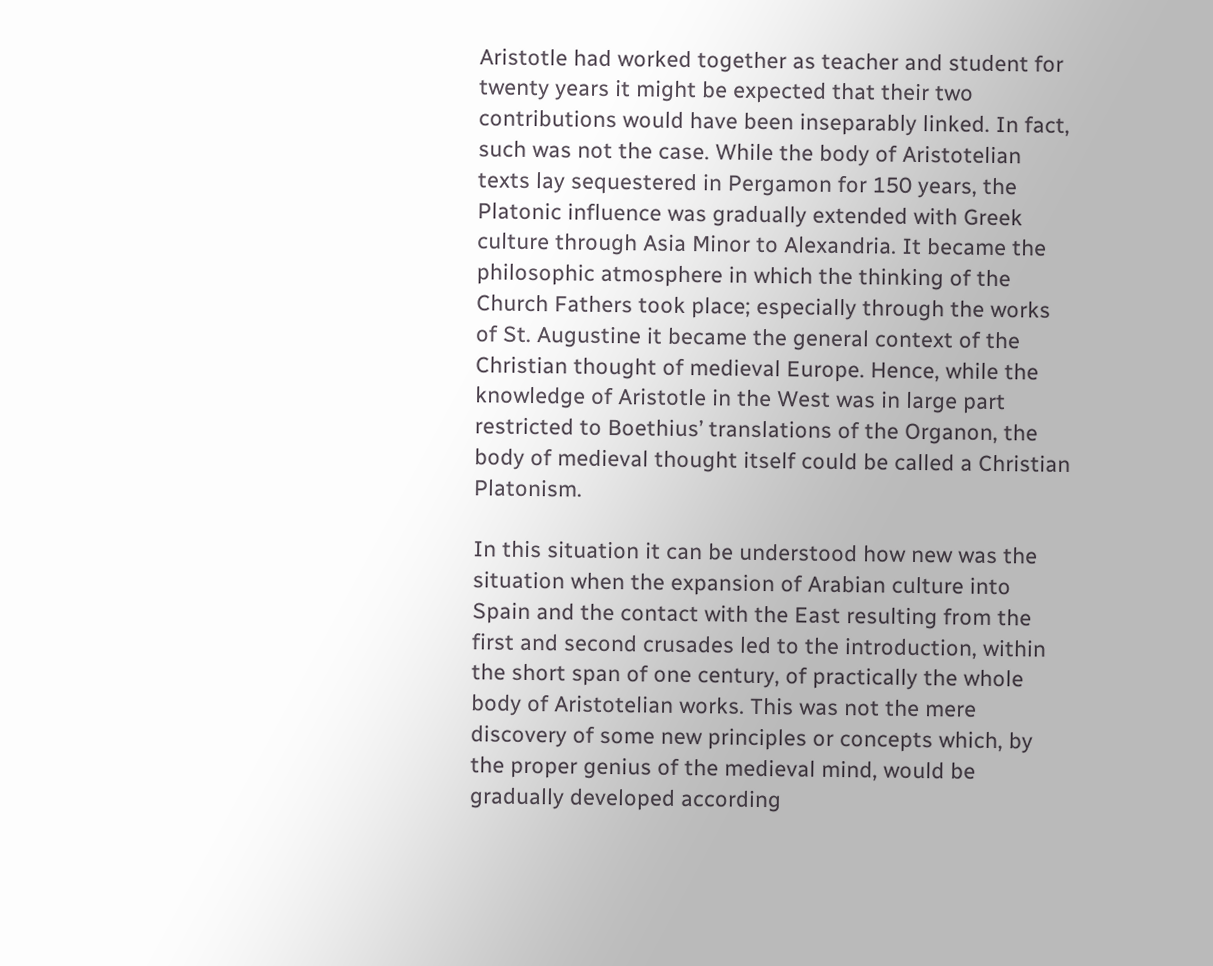Aristotle had worked together as teacher and student for twenty years it might be expected that their two contributions would have been inseparably linked. In fact, such was not the case. While the body of Aristotelian texts lay sequestered in Pergamon for 150 years, the Platonic influence was gradually extended with Greek culture through Asia Minor to Alexandria. It became the philosophic atmosphere in which the thinking of the Church Fathers took place; especially through the works of St. Augustine it became the general context of the Christian thought of medieval Europe. Hence, while the knowledge of Aristotle in the West was in large part restricted to Boethius’ translations of the Organon, the body of medieval thought itself could be called a Christian Platonism.

In this situation it can be understood how new was the situation when the expansion of Arabian culture into Spain and the contact with the East resulting from the first and second crusades led to the introduction, within the short span of one century, of practically the whole body of Aristotelian works. This was not the mere discovery of some new principles or concepts which, by the proper genius of the medieval mind, would be gradually developed according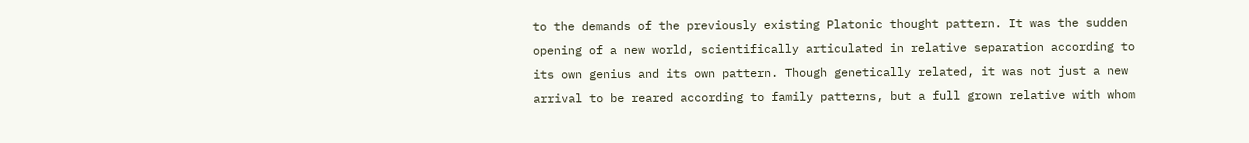to the demands of the previously existing Platonic thought pattern. It was the sudden opening of a new world, scientifically articulated in relative separation according to its own genius and its own pattern. Though genetically related, it was not just a new arrival to be reared according to family patterns, but a full grown relative with whom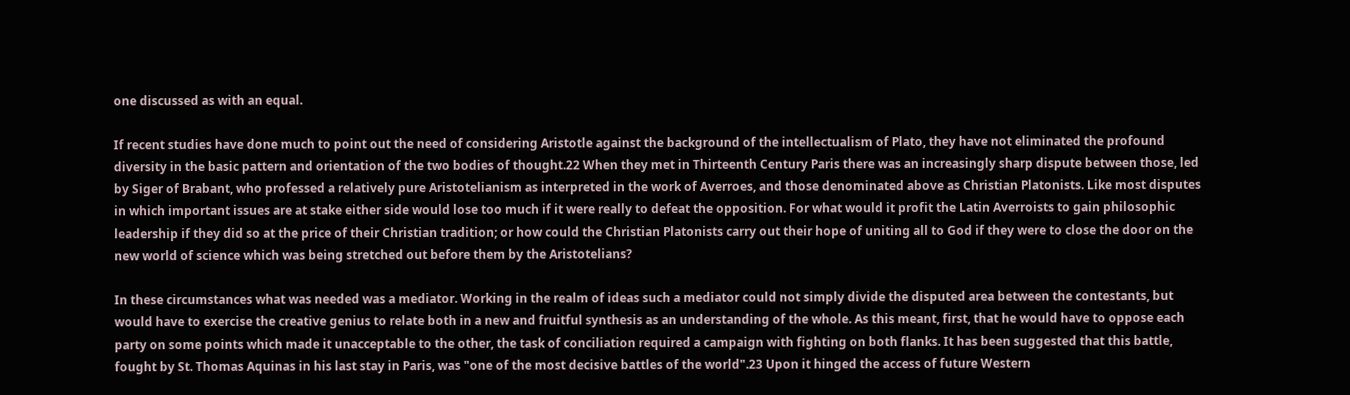one discussed as with an equal.

If recent studies have done much to point out the need of considering Aristotle against the background of the intellectualism of Plato, they have not eliminated the profound diversity in the basic pattern and orientation of the two bodies of thought.22 When they met in Thirteenth Century Paris there was an increasingly sharp dispute between those, led by Siger of Brabant, who professed a relatively pure Aristotelianism as interpreted in the work of Averroes, and those denominated above as Christian Platonists. Like most disputes in which important issues are at stake either side would lose too much if it were really to defeat the opposition. For what would it profit the Latin Averroists to gain philosophic leadership if they did so at the price of their Christian tradition; or how could the Christian Platonists carry out their hope of uniting all to God if they were to close the door on the new world of science which was being stretched out before them by the Aristotelians?

In these circumstances what was needed was a mediator. Working in the realm of ideas such a mediator could not simply divide the disputed area between the contestants, but would have to exercise the creative genius to relate both in a new and fruitful synthesis as an understanding of the whole. As this meant, first, that he would have to oppose each party on some points which made it unacceptable to the other, the task of conciliation required a campaign with fighting on both flanks. It has been suggested that this battle, fought by St. Thomas Aquinas in his last stay in Paris, was "one of the most decisive battles of the world".23 Upon it hinged the access of future Western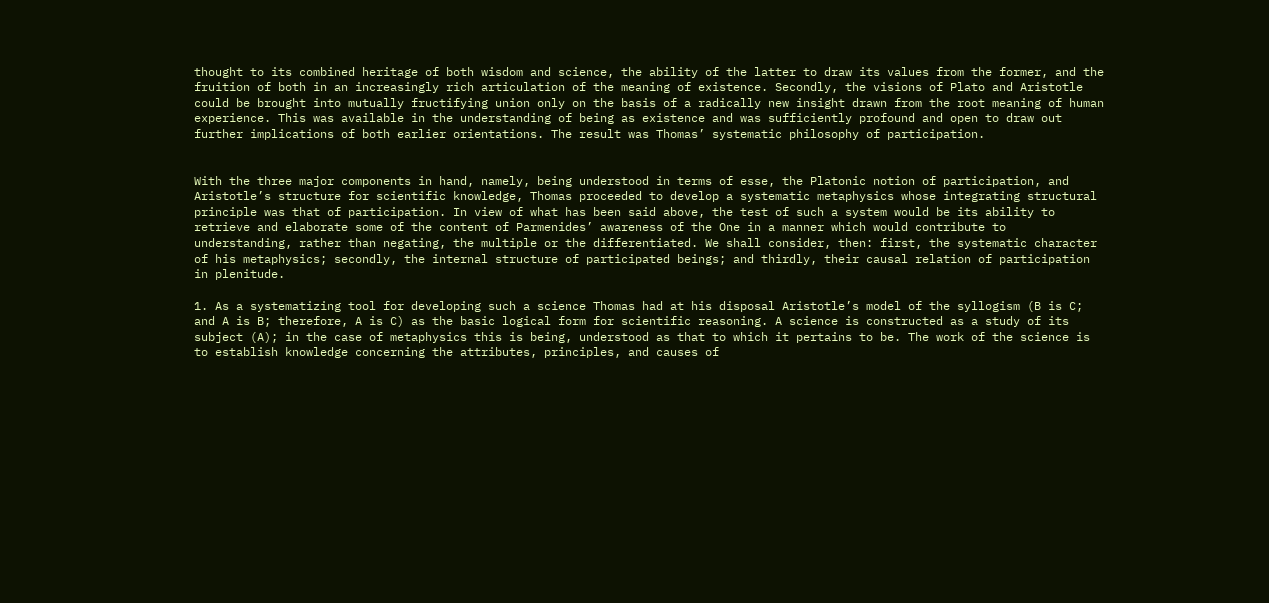thought to its combined heritage of both wisdom and science, the ability of the latter to draw its values from the former, and the fruition of both in an increasingly rich articulation of the meaning of existence. Secondly, the visions of Plato and Aristotle could be brought into mutually fructifying union only on the basis of a radically new insight drawn from the root meaning of human experience. This was available in the understanding of being as existence and was sufficiently profound and open to draw out further implications of both earlier orientations. The result was Thomas’ systematic philosophy of participation.


With the three major components in hand, namely, being understood in terms of esse, the Platonic notion of participation, and Aristotle’s structure for scientific knowledge, Thomas proceeded to develop a systematic metaphysics whose integrating structural principle was that of participation. In view of what has been said above, the test of such a system would be its ability to retrieve and elaborate some of the content of Parmenides’ awareness of the One in a manner which would contribute to understanding, rather than negating, the multiple or the differentiated. We shall consider, then: first, the systematic character of his metaphysics; secondly, the internal structure of participated beings; and thirdly, their causal relation of participation in plenitude.

1. As a systematizing tool for developing such a science Thomas had at his disposal Aristotle’s model of the syllogism (B is C; and A is B; therefore, A is C) as the basic logical form for scientific reasoning. A science is constructed as a study of its subject (A); in the case of metaphysics this is being, understood as that to which it pertains to be. The work of the science is to establish knowledge concerning the attributes, principles, and causes of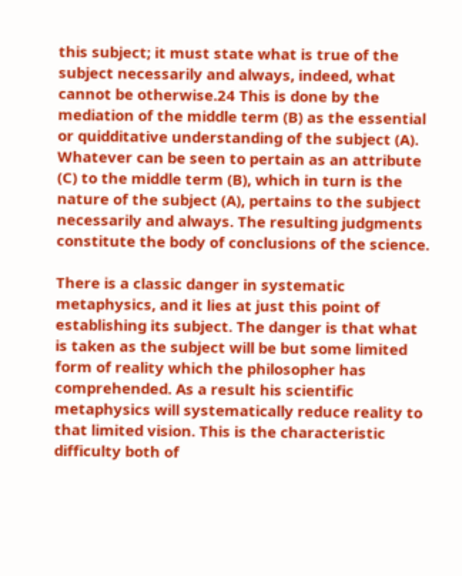this subject; it must state what is true of the subject necessarily and always, indeed, what cannot be otherwise.24 This is done by the mediation of the middle term (B) as the essential or quidditative understanding of the subject (A). Whatever can be seen to pertain as an attribute (C) to the middle term (B), which in turn is the nature of the subject (A), pertains to the subject necessarily and always. The resulting judgments constitute the body of conclusions of the science.

There is a classic danger in systematic metaphysics, and it lies at just this point of establishing its subject. The danger is that what is taken as the subject will be but some limited form of reality which the philosopher has comprehended. As a result his scientific metaphysics will systematically reduce reality to that limited vision. This is the characteristic difficulty both of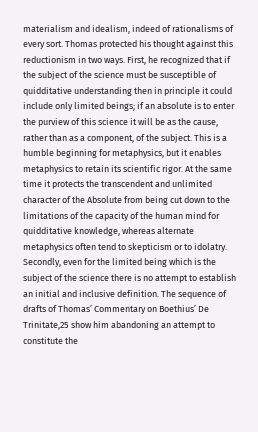materialism and idealism, indeed of rationalisms of every sort. Thomas protected his thought against this reductionism in two ways. First, he recognized that if the subject of the science must be susceptible of quidditative understanding then in principle it could include only limited beings; if an absolute is to enter the purview of this science it will be as the cause, rather than as a component, of the subject. This is a humble beginning for metaphysics, but it enables metaphysics to retain its scientific rigor. At the same time it protects the transcendent and unlimited character of the Absolute from being cut down to the limitations of the capacity of the human mind for quidditative knowledge, whereas alternate metaphysics often tend to skepticism or to idolatry. Secondly, even for the limited being which is the subject of the science there is no attempt to establish an initial and inclusive definition. The sequence of drafts of Thomas’ Commentary on Boethius’ De Trinitate,25 show him abandoning an attempt to constitute the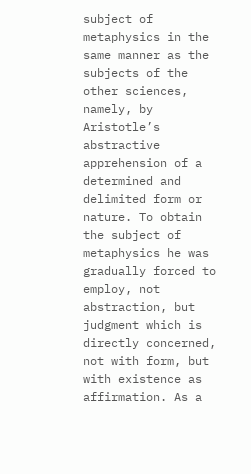subject of metaphysics in the same manner as the subjects of the other sciences, namely, by Aristotle’s abstractive apprehension of a determined and delimited form or nature. To obtain the subject of metaphysics he was gradually forced to employ, not abstraction, but judgment which is directly concerned, not with form, but with existence as affirmation. As a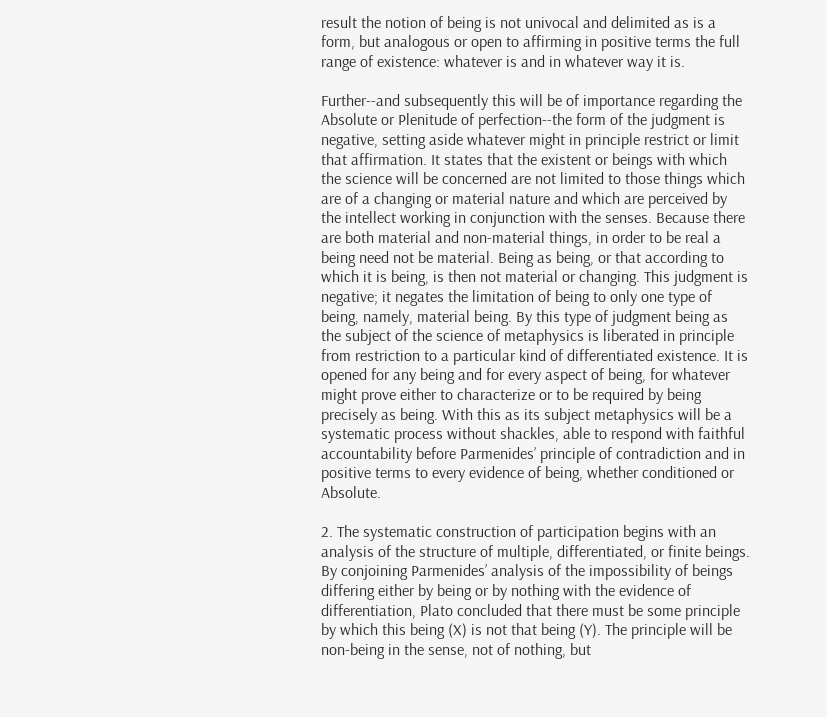result the notion of being is not univocal and delimited as is a form, but analogous or open to affirming in positive terms the full range of existence: whatever is and in whatever way it is.

Further--and subsequently this will be of importance regarding the Absolute or Plenitude of perfection--the form of the judgment is negative, setting aside whatever might in principle restrict or limit that affirmation. It states that the existent or beings with which the science will be concerned are not limited to those things which are of a changing or material nature and which are perceived by the intellect working in conjunction with the senses. Because there are both material and non-material things, in order to be real a being need not be material. Being as being, or that according to which it is being, is then not material or changing. This judgment is negative; it negates the limitation of being to only one type of being, namely, material being. By this type of judgment being as the subject of the science of metaphysics is liberated in principle from restriction to a particular kind of differentiated existence. It is opened for any being and for every aspect of being, for whatever might prove either to characterize or to be required by being precisely as being. With this as its subject metaphysics will be a systematic process without shackles, able to respond with faithful accountability before Parmenides’ principle of contradiction and in positive terms to every evidence of being, whether conditioned or Absolute.

2. The systematic construction of participation begins with an analysis of the structure of multiple, differentiated, or finite beings. By conjoining Parmenides’ analysis of the impossibility of beings differing either by being or by nothing with the evidence of differentiation, Plato concluded that there must be some principle by which this being (X) is not that being (Y). The principle will be non-being in the sense, not of nothing, but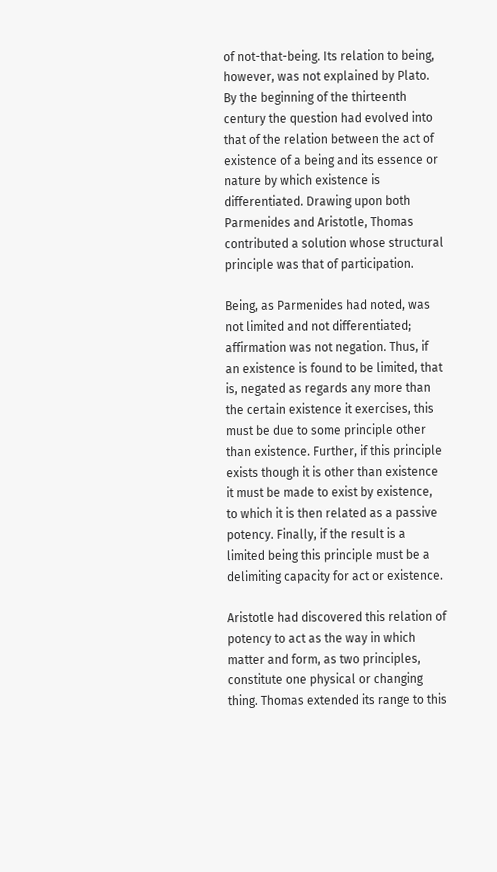of not-that-being. Its relation to being, however, was not explained by Plato. By the beginning of the thirteenth century the question had evolved into that of the relation between the act of existence of a being and its essence or nature by which existence is differentiated. Drawing upon both Parmenides and Aristotle, Thomas contributed a solution whose structural principle was that of participation.

Being, as Parmenides had noted, was not limited and not differentiated; affirmation was not negation. Thus, if an existence is found to be limited, that is, negated as regards any more than the certain existence it exercises, this must be due to some principle other than existence. Further, if this principle exists though it is other than existence it must be made to exist by existence, to which it is then related as a passive potency. Finally, if the result is a limited being this principle must be a delimiting capacity for act or existence.

Aristotle had discovered this relation of potency to act as the way in which matter and form, as two principles, constitute one physical or changing thing. Thomas extended its range to this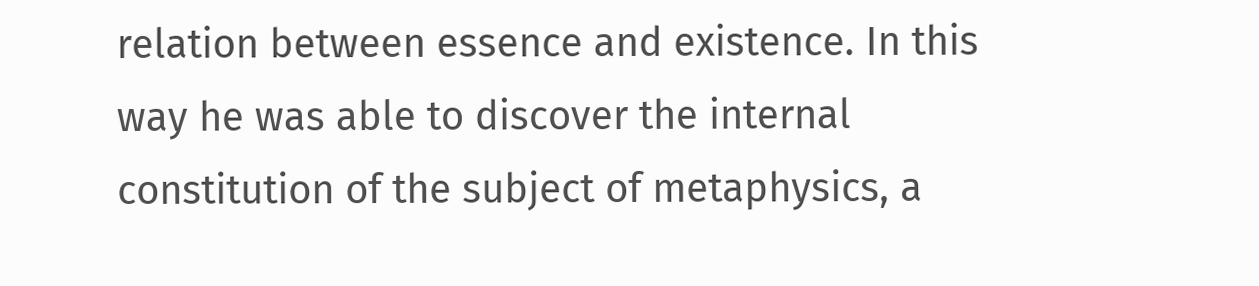relation between essence and existence. In this way he was able to discover the internal constitution of the subject of metaphysics, a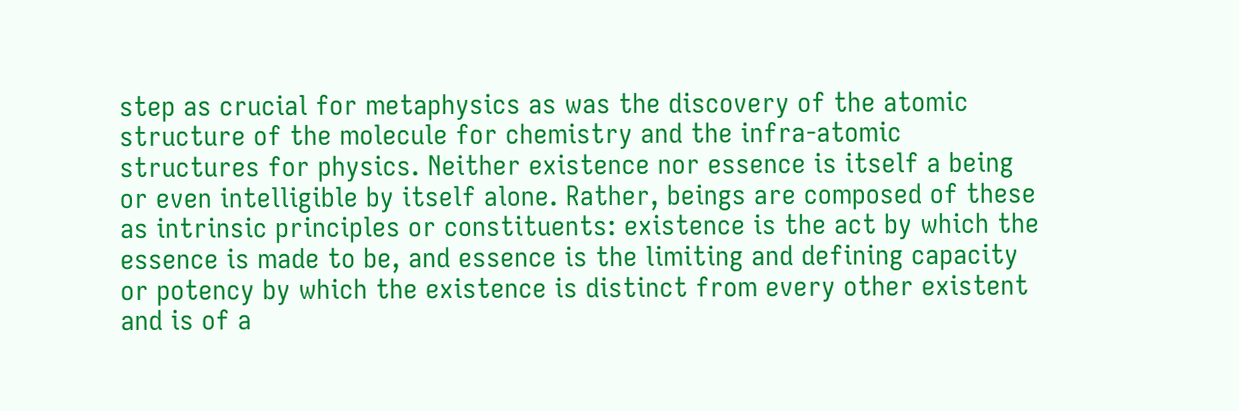step as crucial for metaphysics as was the discovery of the atomic structure of the molecule for chemistry and the infra-atomic structures for physics. Neither existence nor essence is itself a being or even intelligible by itself alone. Rather, beings are composed of these as intrinsic principles or constituents: existence is the act by which the essence is made to be, and essence is the limiting and defining capacity or potency by which the existence is distinct from every other existent and is of a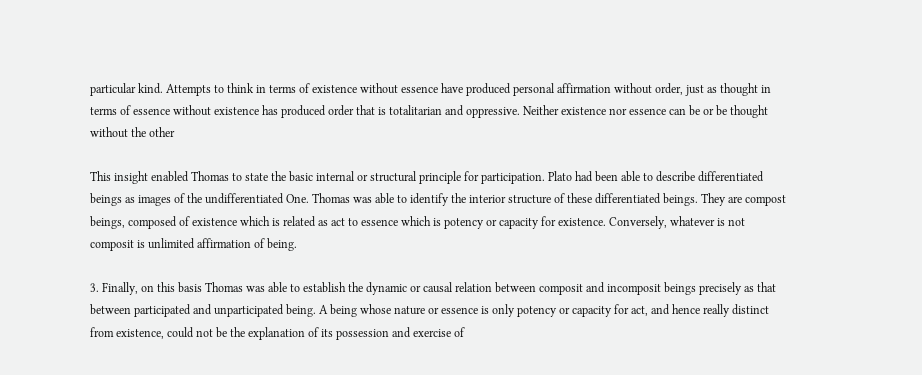particular kind. Attempts to think in terms of existence without essence have produced personal affirmation without order, just as thought in terms of essence without existence has produced order that is totalitarian and oppressive. Neither existence nor essence can be or be thought without the other

This insight enabled Thomas to state the basic internal or structural principle for participation. Plato had been able to describe differentiated beings as images of the undifferentiated One. Thomas was able to identify the interior structure of these differentiated beings. They are compost beings, composed of existence which is related as act to essence which is potency or capacity for existence. Conversely, whatever is not composit is unlimited affirmation of being.

3. Finally, on this basis Thomas was able to establish the dynamic or causal relation between composit and incomposit beings precisely as that between participated and unparticipated being. A being whose nature or essence is only potency or capacity for act, and hence really distinct from existence, could not be the explanation of its possession and exercise of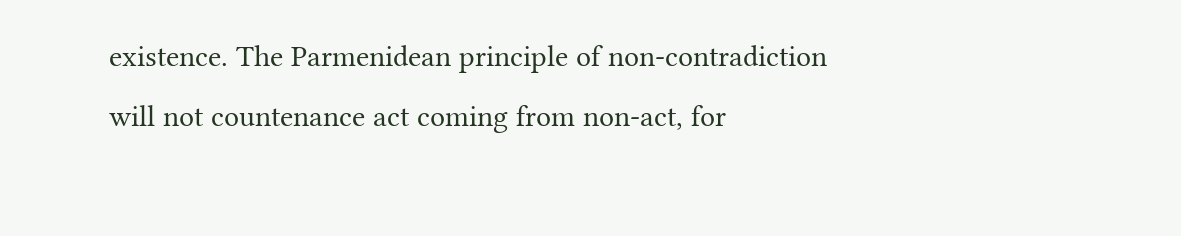existence. The Parmenidean principle of non-contradiction will not countenance act coming from non-act, for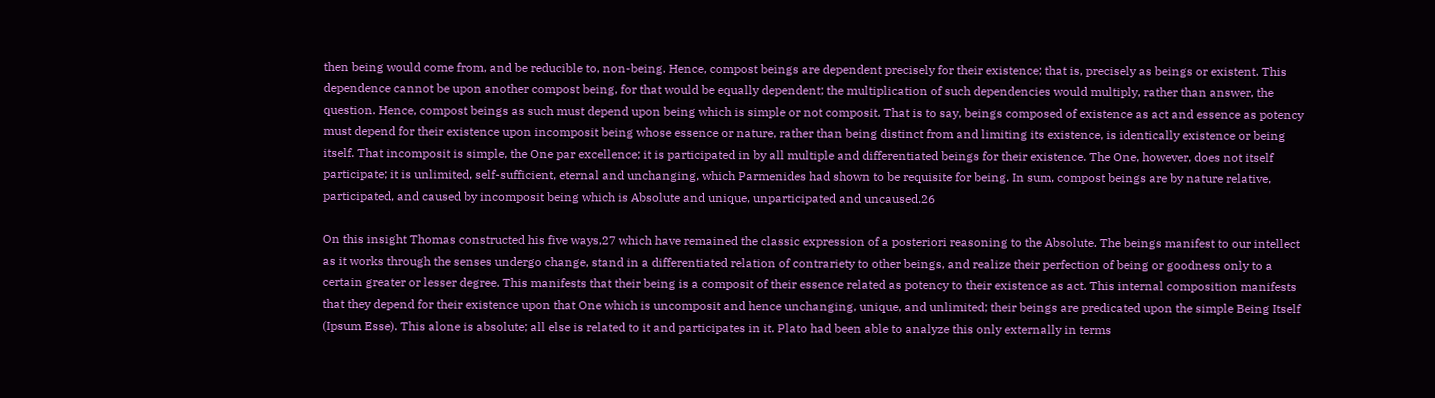then being would come from, and be reducible to, non-being. Hence, compost beings are dependent precisely for their existence; that is, precisely as beings or existent. This dependence cannot be upon another compost being, for that would be equally dependent; the multiplication of such dependencies would multiply, rather than answer, the question. Hence, compost beings as such must depend upon being which is simple or not composit. That is to say, beings composed of existence as act and essence as potency must depend for their existence upon incomposit being whose essence or nature, rather than being distinct from and limiting its existence, is identically existence or being itself. That incomposit is simple, the One par excellence; it is participated in by all multiple and differentiated beings for their existence. The One, however, does not itself participate; it is unlimited, self-sufficient, eternal and unchanging, which Parmenides had shown to be requisite for being. In sum, compost beings are by nature relative, participated, and caused by incomposit being which is Absolute and unique, unparticipated and uncaused.26

On this insight Thomas constructed his five ways,27 which have remained the classic expression of a posteriori reasoning to the Absolute. The beings manifest to our intellect as it works through the senses undergo change, stand in a differentiated relation of contrariety to other beings, and realize their perfection of being or goodness only to a certain greater or lesser degree. This manifests that their being is a composit of their essence related as potency to their existence as act. This internal composition manifests that they depend for their existence upon that One which is uncomposit and hence unchanging, unique, and unlimited; their beings are predicated upon the simple Being Itself (Ipsum Esse). This alone is absolute; all else is related to it and participates in it. Plato had been able to analyze this only externally in terms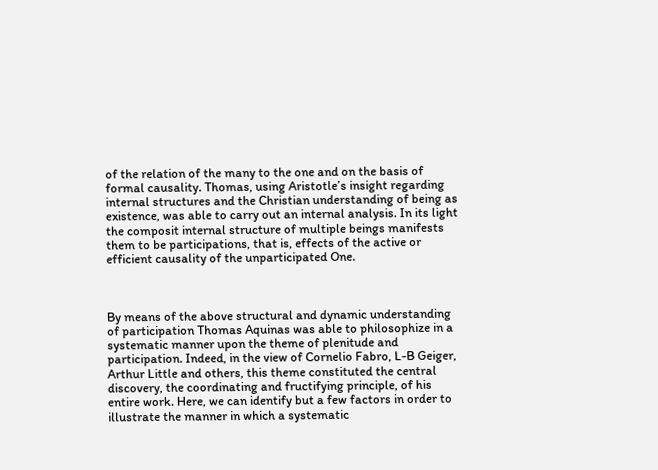of the relation of the many to the one and on the basis of formal causality. Thomas, using Aristotle’s insight regarding internal structures and the Christian understanding of being as existence, was able to carry out an internal analysis. In its light the composit internal structure of multiple beings manifests them to be participations, that is, effects of the active or efficient causality of the unparticipated One.



By means of the above structural and dynamic understanding of participation Thomas Aquinas was able to philosophize in a systematic manner upon the theme of plenitude and participation. Indeed, in the view of Cornelio Fabro, L-B Geiger, Arthur Little and others, this theme constituted the central discovery, the coordinating and fructifying principle, of his entire work. Here, we can identify but a few factors in order to illustrate the manner in which a systematic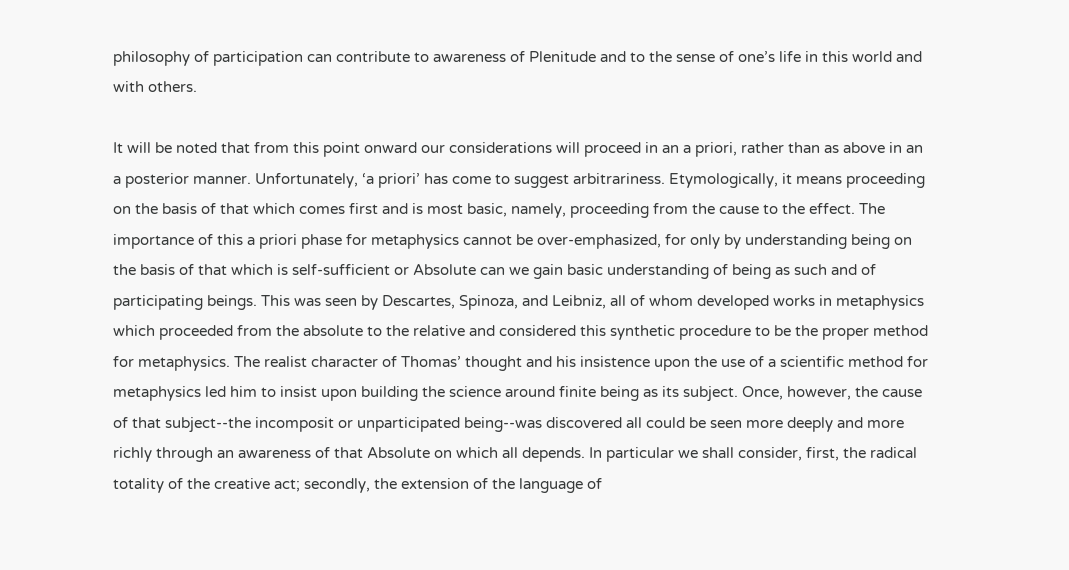philosophy of participation can contribute to awareness of Plenitude and to the sense of one’s life in this world and with others.

It will be noted that from this point onward our considerations will proceed in an a priori, rather than as above in an a posterior manner. Unfortunately, ‘a priori’ has come to suggest arbitrariness. Etymologically, it means proceeding on the basis of that which comes first and is most basic, namely, proceeding from the cause to the effect. The importance of this a priori phase for metaphysics cannot be over-emphasized, for only by understanding being on the basis of that which is self-sufficient or Absolute can we gain basic understanding of being as such and of participating beings. This was seen by Descartes, Spinoza, and Leibniz, all of whom developed works in metaphysics which proceeded from the absolute to the relative and considered this synthetic procedure to be the proper method for metaphysics. The realist character of Thomas’ thought and his insistence upon the use of a scientific method for metaphysics led him to insist upon building the science around finite being as its subject. Once, however, the cause of that subject--the incomposit or unparticipated being--was discovered all could be seen more deeply and more richly through an awareness of that Absolute on which all depends. In particular we shall consider, first, the radical totality of the creative act; secondly, the extension of the language of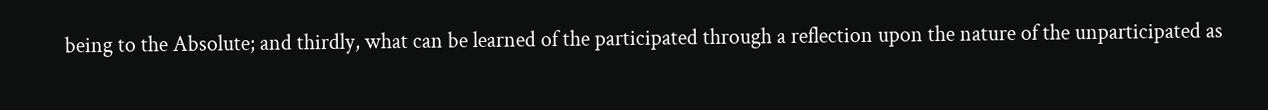being to the Absolute; and thirdly, what can be learned of the participated through a reflection upon the nature of the unparticipated as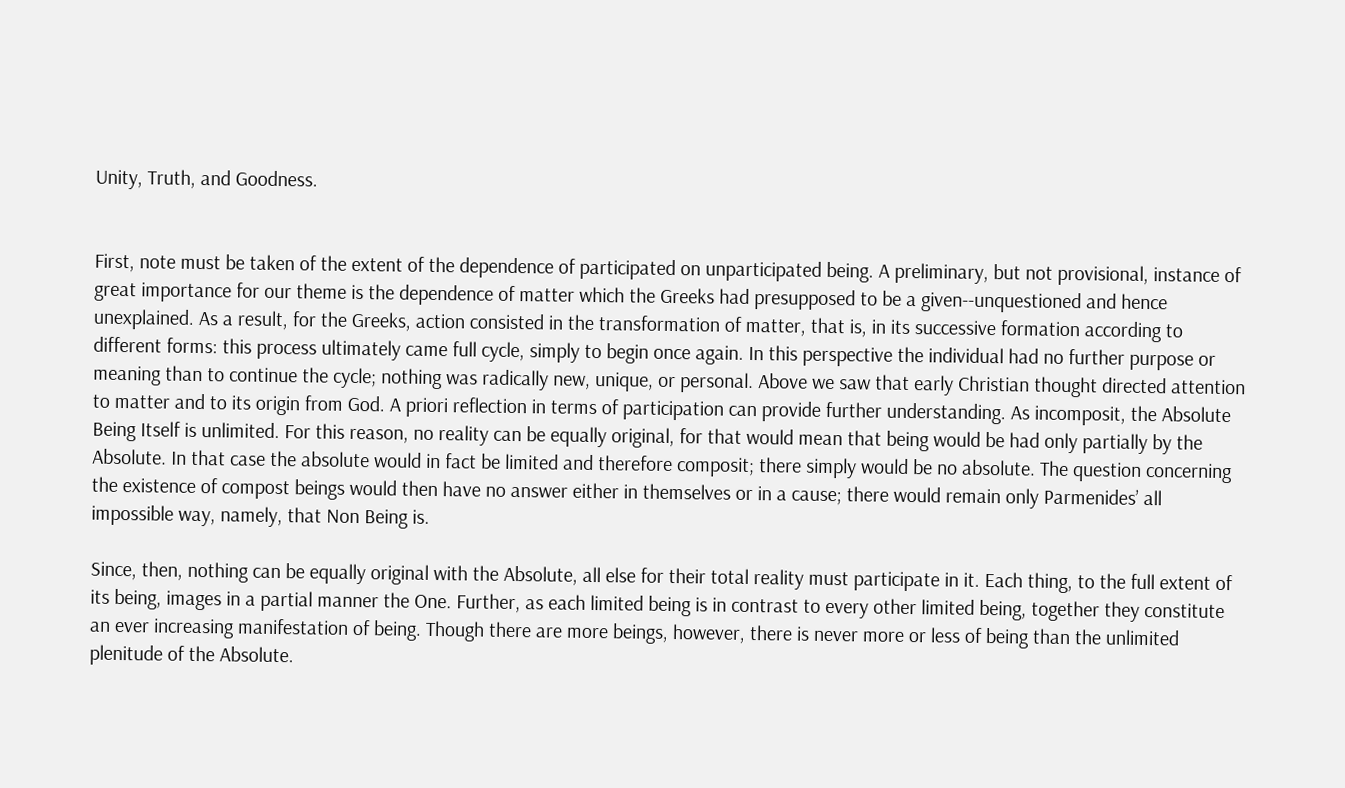Unity, Truth, and Goodness.


First, note must be taken of the extent of the dependence of participated on unparticipated being. A preliminary, but not provisional, instance of great importance for our theme is the dependence of matter which the Greeks had presupposed to be a given--unquestioned and hence unexplained. As a result, for the Greeks, action consisted in the transformation of matter, that is, in its successive formation according to different forms: this process ultimately came full cycle, simply to begin once again. In this perspective the individual had no further purpose or meaning than to continue the cycle; nothing was radically new, unique, or personal. Above we saw that early Christian thought directed attention to matter and to its origin from God. A priori reflection in terms of participation can provide further understanding. As incomposit, the Absolute Being Itself is unlimited. For this reason, no reality can be equally original, for that would mean that being would be had only partially by the Absolute. In that case the absolute would in fact be limited and therefore composit; there simply would be no absolute. The question concerning the existence of compost beings would then have no answer either in themselves or in a cause; there would remain only Parmenides’ all impossible way, namely, that Non Being is.

Since, then, nothing can be equally original with the Absolute, all else for their total reality must participate in it. Each thing, to the full extent of its being, images in a partial manner the One. Further, as each limited being is in contrast to every other limited being, together they constitute an ever increasing manifestation of being. Though there are more beings, however, there is never more or less of being than the unlimited plenitude of the Absolute.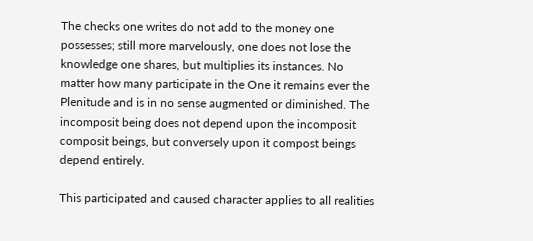The checks one writes do not add to the money one possesses; still more marvelously, one does not lose the knowledge one shares, but multiplies its instances. No matter how many participate in the One it remains ever the Plenitude and is in no sense augmented or diminished. The incomposit being does not depend upon the incomposit composit beings, but conversely upon it compost beings depend entirely.

This participated and caused character applies to all realities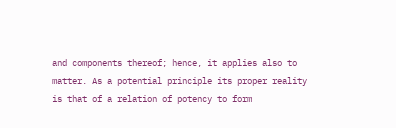and components thereof; hence, it applies also to matter. As a potential principle its proper reality is that of a relation of potency to form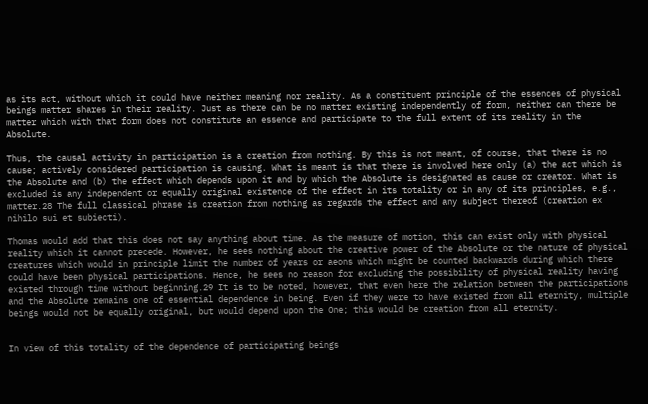as its act, without which it could have neither meaning nor reality. As a constituent principle of the essences of physical beings matter shares in their reality. Just as there can be no matter existing independently of form, neither can there be matter which with that form does not constitute an essence and participate to the full extent of its reality in the Absolute.

Thus, the causal activity in participation is a creation from nothing. By this is not meant, of course, that there is no cause; actively considered participation is causing. What is meant is that there is involved here only (a) the act which is the Absolute and (b) the effect which depends upon it and by which the Absolute is designated as cause or creator. What is excluded is any independent or equally original existence of the effect in its totality or in any of its principles, e.g., matter.28 The full classical phrase is creation from nothing as regards the effect and any subject thereof (creation ex nihilo sui et subiecti).

Thomas would add that this does not say anything about time. As the measure of motion, this can exist only with physical reality which it cannot precede. However, he sees nothing about the creative power of the Absolute or the nature of physical creatures which would in principle limit the number of years or aeons which might be counted backwards during which there could have been physical participations. Hence, he sees no reason for excluding the possibility of physical reality having existed through time without beginning.29 It is to be noted, however, that even here the relation between the participations and the Absolute remains one of essential dependence in being. Even if they were to have existed from all eternity, multiple beings would not be equally original, but would depend upon the One; this would be creation from all eternity.


In view of this totality of the dependence of participating beings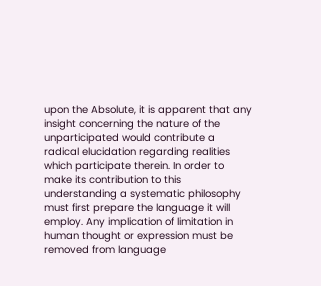upon the Absolute, it is apparent that any insight concerning the nature of the unparticipated would contribute a radical elucidation regarding realities which participate therein. In order to make its contribution to this understanding a systematic philosophy must first prepare the language it will employ. Any implication of limitation in human thought or expression must be removed from language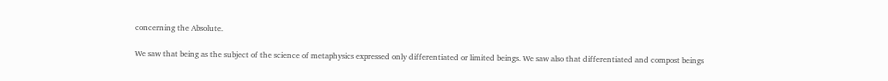concerning the Absolute.

We saw that being as the subject of the science of metaphysics expressed only differentiated or limited beings. We saw also that differentiated and compost beings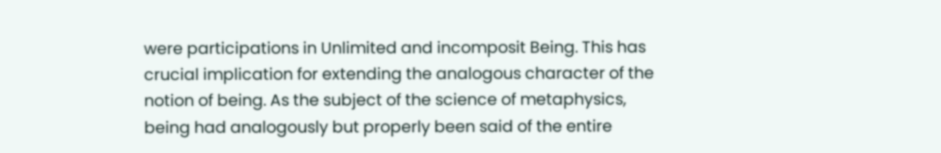were participations in Unlimited and incomposit Being. This has crucial implication for extending the analogous character of the notion of being. As the subject of the science of metaphysics, being had analogously but properly been said of the entire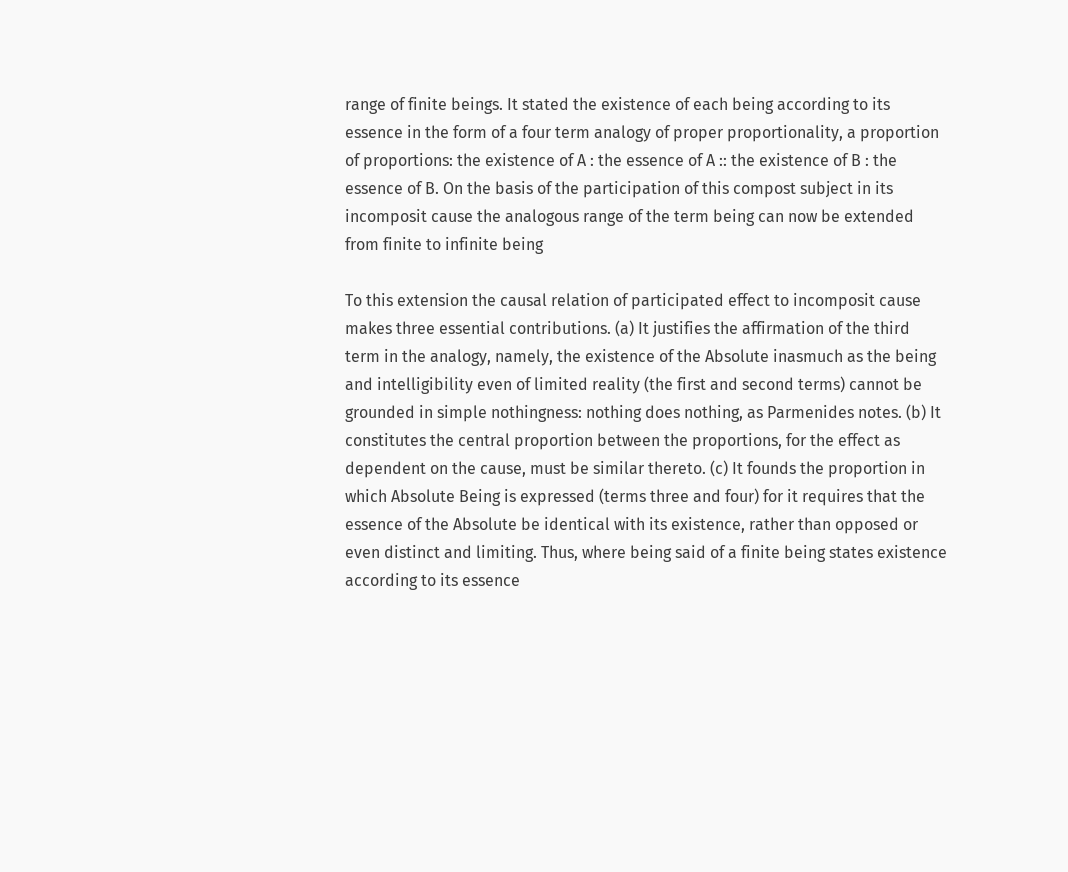range of finite beings. It stated the existence of each being according to its essence in the form of a four term analogy of proper proportionality, a proportion of proportions: the existence of A : the essence of A :: the existence of B : the essence of B. On the basis of the participation of this compost subject in its incomposit cause the analogous range of the term being can now be extended from finite to infinite being

To this extension the causal relation of participated effect to incomposit cause makes three essential contributions. (a) It justifies the affirmation of the third term in the analogy, namely, the existence of the Absolute inasmuch as the being and intelligibility even of limited reality (the first and second terms) cannot be grounded in simple nothingness: nothing does nothing, as Parmenides notes. (b) It constitutes the central proportion between the proportions, for the effect as dependent on the cause, must be similar thereto. (c) It founds the proportion in which Absolute Being is expressed (terms three and four) for it requires that the essence of the Absolute be identical with its existence, rather than opposed or even distinct and limiting. Thus, where being said of a finite being states existence according to its essence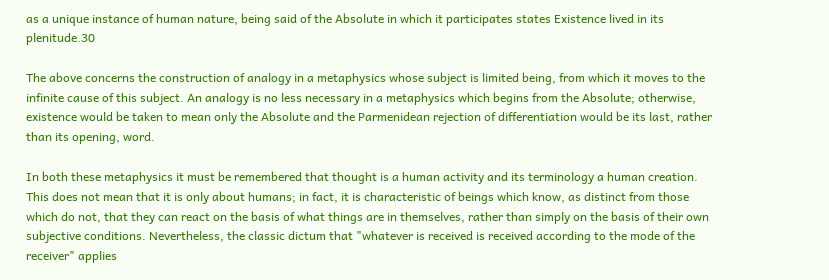as a unique instance of human nature, being said of the Absolute in which it participates states Existence lived in its plenitude.30

The above concerns the construction of analogy in a metaphysics whose subject is limited being, from which it moves to the infinite cause of this subject. An analogy is no less necessary in a metaphysics which begins from the Absolute; otherwise, existence would be taken to mean only the Absolute and the Parmenidean rejection of differentiation would be its last, rather than its opening, word.

In both these metaphysics it must be remembered that thought is a human activity and its terminology a human creation. This does not mean that it is only about humans; in fact, it is characteristic of beings which know, as distinct from those which do not, that they can react on the basis of what things are in themselves, rather than simply on the basis of their own subjective conditions. Nevertheless, the classic dictum that "whatever is received is received according to the mode of the receiver" applies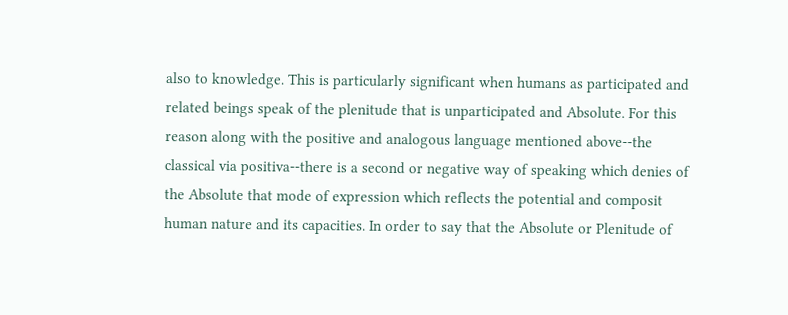also to knowledge. This is particularly significant when humans as participated and related beings speak of the plenitude that is unparticipated and Absolute. For this reason along with the positive and analogous language mentioned above--the classical via positiva--there is a second or negative way of speaking which denies of the Absolute that mode of expression which reflects the potential and composit human nature and its capacities. In order to say that the Absolute or Plenitude of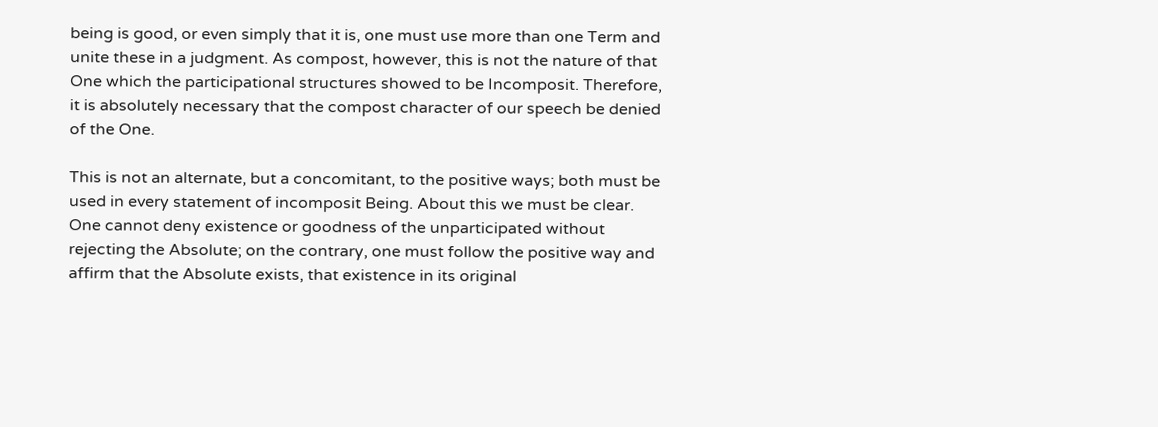being is good, or even simply that it is, one must use more than one Term and unite these in a judgment. As compost, however, this is not the nature of that One which the participational structures showed to be Incomposit. Therefore, it is absolutely necessary that the compost character of our speech be denied of the One.

This is not an alternate, but a concomitant, to the positive ways; both must be used in every statement of incomposit Being. About this we must be clear. One cannot deny existence or goodness of the unparticipated without rejecting the Absolute; on the contrary, one must follow the positive way and affirm that the Absolute exists, that existence in its original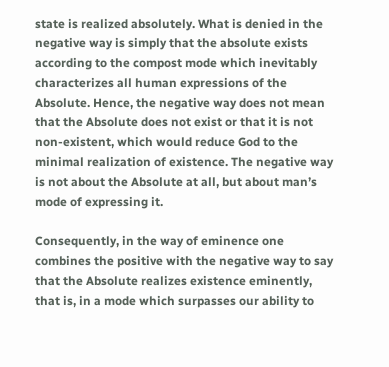state is realized absolutely. What is denied in the negative way is simply that the absolute exists according to the compost mode which inevitably characterizes all human expressions of the Absolute. Hence, the negative way does not mean that the Absolute does not exist or that it is not non-existent, which would reduce God to the minimal realization of existence. The negative way is not about the Absolute at all, but about man’s mode of expressing it.

Consequently, in the way of eminence one combines the positive with the negative way to say that the Absolute realizes existence eminently, that is, in a mode which surpasses our ability to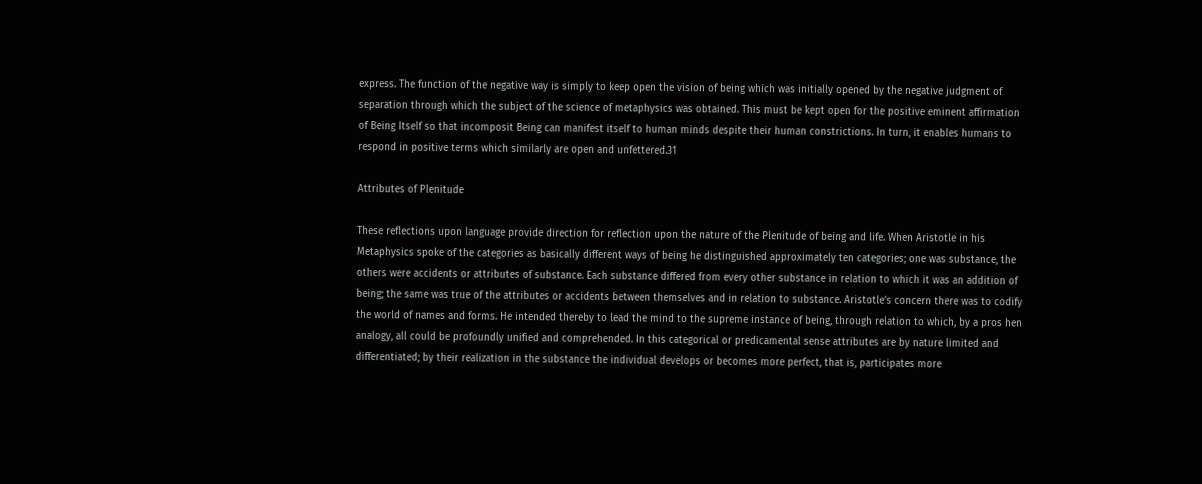express. The function of the negative way is simply to keep open the vision of being which was initially opened by the negative judgment of separation through which the subject of the science of metaphysics was obtained. This must be kept open for the positive eminent affirmation of Being Itself so that incomposit Being can manifest itself to human minds despite their human constrictions. In turn, it enables humans to respond in positive terms which similarly are open and unfettered.31

Attributes of Plenitude

These reflections upon language provide direction for reflection upon the nature of the Plenitude of being and life. When Aristotle in his Metaphysics spoke of the categories as basically different ways of being he distinguished approximately ten categories; one was substance, the others were accidents or attributes of substance. Each substance differed from every other substance in relation to which it was an addition of being; the same was true of the attributes or accidents between themselves and in relation to substance. Aristotle’s concern there was to codify the world of names and forms. He intended thereby to lead the mind to the supreme instance of being, through relation to which, by a pros hen analogy, all could be profoundly unified and comprehended. In this categorical or predicamental sense attributes are by nature limited and differentiated; by their realization in the substance the individual develops or becomes more perfect, that is, participates more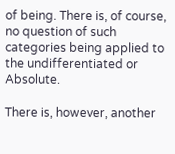of being. There is, of course, no question of such categories being applied to the undifferentiated or Absolute.

There is, however, another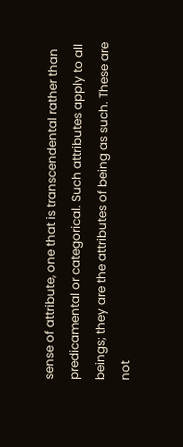sense of attribute, one that is transcendental rather than predicamental or categorical. Such attributes apply to all beings; they are the attributes of being as such. These are not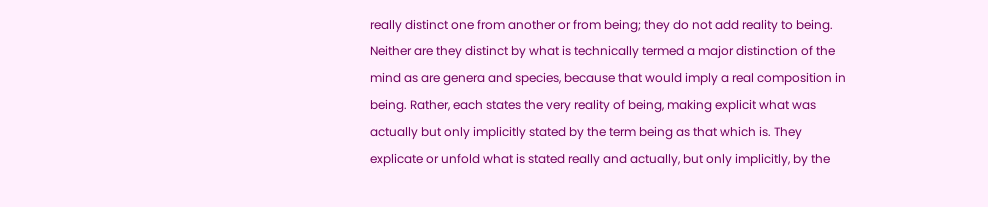really distinct one from another or from being; they do not add reality to being. Neither are they distinct by what is technically termed a major distinction of the mind as are genera and species, because that would imply a real composition in being. Rather, each states the very reality of being, making explicit what was actually but only implicitly stated by the term being as that which is. They explicate or unfold what is stated really and actually, but only implicitly, by the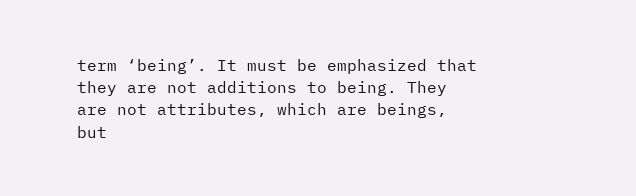term ‘being’. It must be emphasized that they are not additions to being. They are not attributes, which are beings, but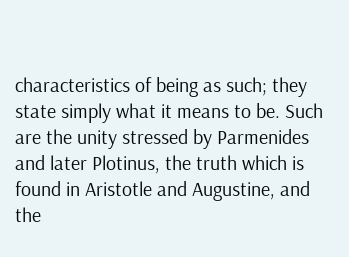characteristics of being as such; they state simply what it means to be. Such are the unity stressed by Parmenides and later Plotinus, the truth which is found in Aristotle and Augustine, and the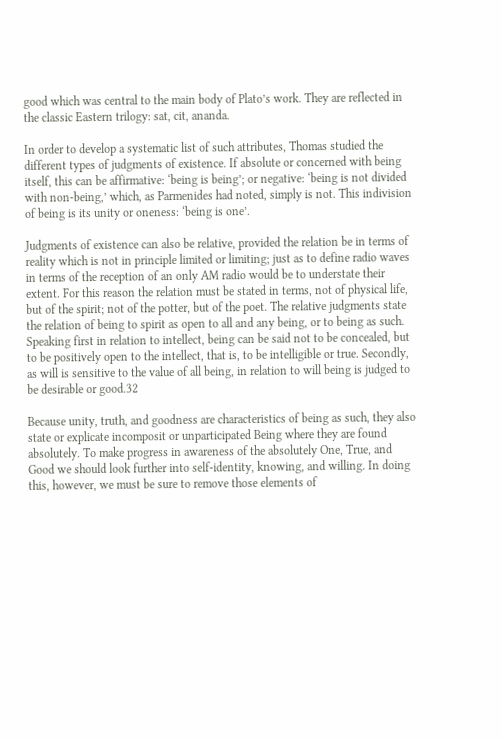good which was central to the main body of Plato’s work. They are reflected in the classic Eastern trilogy: sat, cit, ananda.

In order to develop a systematic list of such attributes, Thomas studied the different types of judgments of existence. If absolute or concerned with being itself, this can be affirmative: ‘being is being’; or negative: ‘being is not divided with non-being,’ which, as Parmenides had noted, simply is not. This indivision of being is its unity or oneness: ‘being is one’.

Judgments of existence can also be relative, provided the relation be in terms of reality which is not in principle limited or limiting; just as to define radio waves in terms of the reception of an only AM radio would be to understate their extent. For this reason the relation must be stated in terms, not of physical life, but of the spirit; not of the potter, but of the poet. The relative judgments state the relation of being to spirit as open to all and any being, or to being as such. Speaking first in relation to intellect, being can be said not to be concealed, but to be positively open to the intellect, that is, to be intelligible or true. Secondly, as will is sensitive to the value of all being, in relation to will being is judged to be desirable or good.32

Because unity, truth, and goodness are characteristics of being as such, they also state or explicate incomposit or unparticipated Being where they are found absolutely. To make progress in awareness of the absolutely One, True, and Good we should look further into self-identity, knowing, and willing. In doing this, however, we must be sure to remove those elements of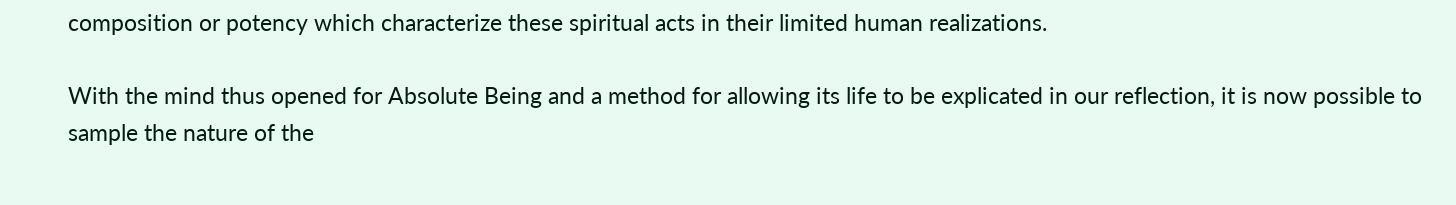composition or potency which characterize these spiritual acts in their limited human realizations.

With the mind thus opened for Absolute Being and a method for allowing its life to be explicated in our reflection, it is now possible to sample the nature of the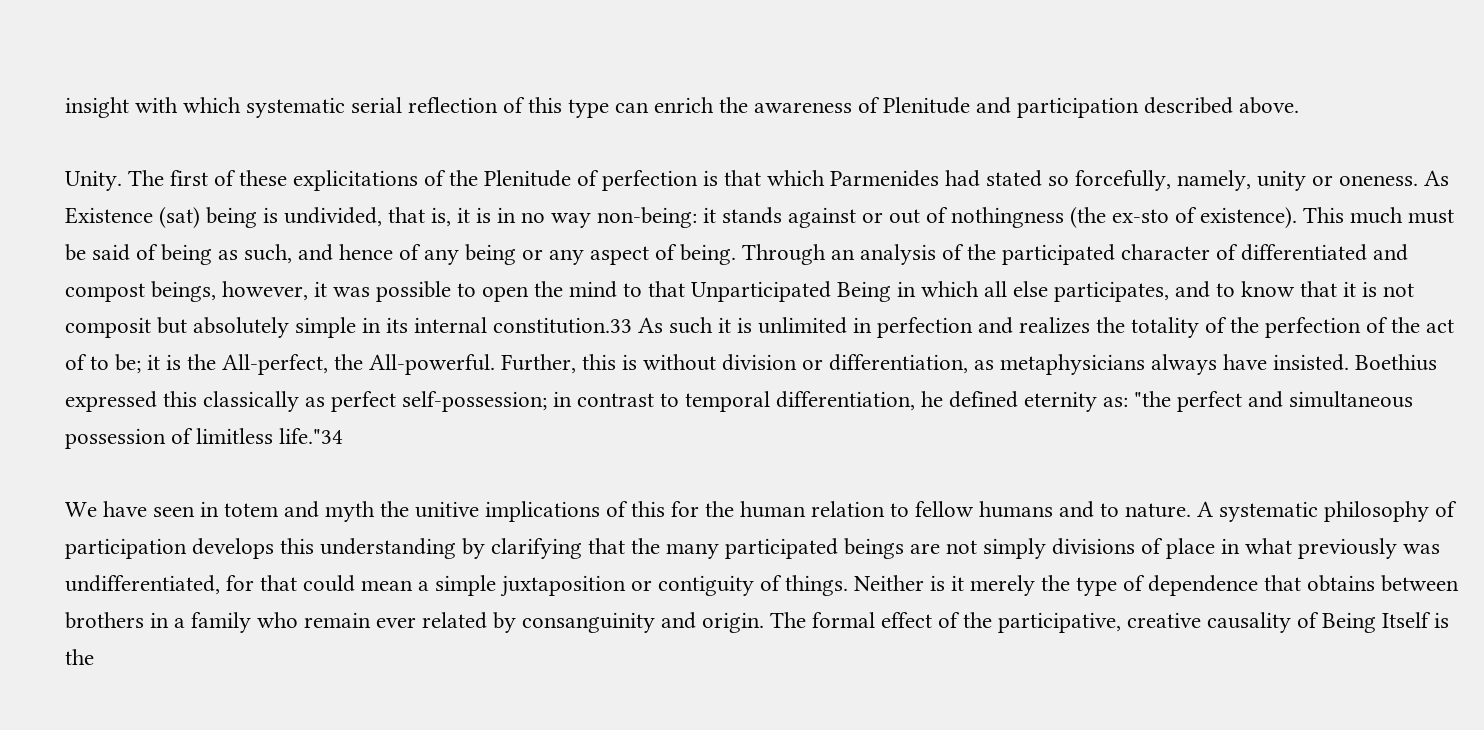insight with which systematic serial reflection of this type can enrich the awareness of Plenitude and participation described above.

Unity. The first of these explicitations of the Plenitude of perfection is that which Parmenides had stated so forcefully, namely, unity or oneness. As Existence (sat) being is undivided, that is, it is in no way non-being: it stands against or out of nothingness (the ex-sto of existence). This much must be said of being as such, and hence of any being or any aspect of being. Through an analysis of the participated character of differentiated and compost beings, however, it was possible to open the mind to that Unparticipated Being in which all else participates, and to know that it is not composit but absolutely simple in its internal constitution.33 As such it is unlimited in perfection and realizes the totality of the perfection of the act of to be; it is the All-perfect, the All-powerful. Further, this is without division or differentiation, as metaphysicians always have insisted. Boethius expressed this classically as perfect self-possession; in contrast to temporal differentiation, he defined eternity as: "the perfect and simultaneous possession of limitless life."34

We have seen in totem and myth the unitive implications of this for the human relation to fellow humans and to nature. A systematic philosophy of participation develops this understanding by clarifying that the many participated beings are not simply divisions of place in what previously was undifferentiated, for that could mean a simple juxtaposition or contiguity of things. Neither is it merely the type of dependence that obtains between brothers in a family who remain ever related by consanguinity and origin. The formal effect of the participative, creative causality of Being Itself is the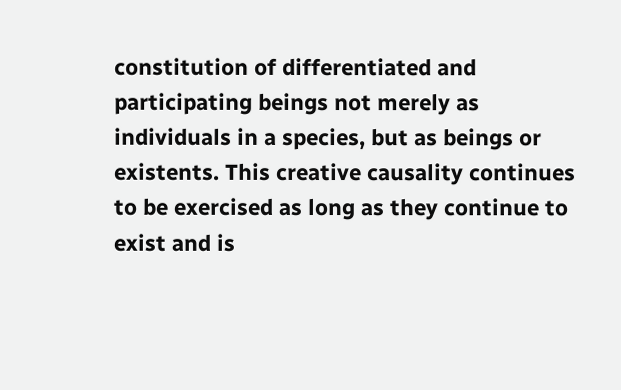constitution of differentiated and participating beings not merely as individuals in a species, but as beings or existents. This creative causality continues to be exercised as long as they continue to exist and is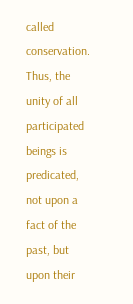called conservation. Thus, the unity of all participated beings is predicated, not upon a fact of the past, but upon their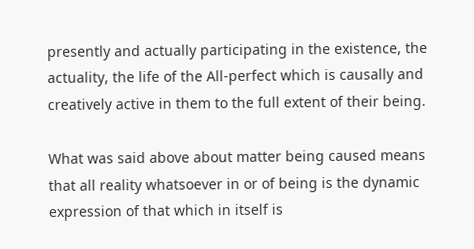presently and actually participating in the existence, the actuality, the life of the All-perfect which is causally and creatively active in them to the full extent of their being.

What was said above about matter being caused means that all reality whatsoever in or of being is the dynamic expression of that which in itself is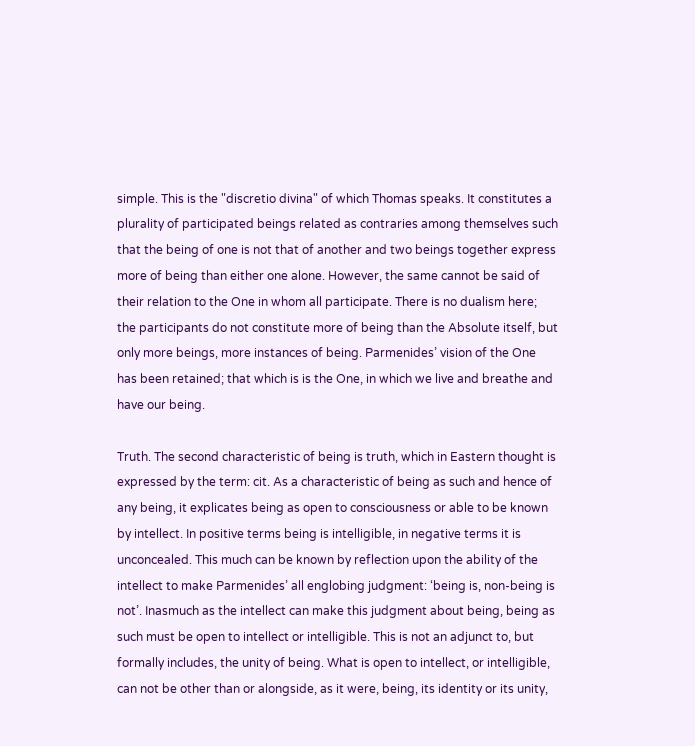simple. This is the "discretio divina" of which Thomas speaks. It constitutes a plurality of participated beings related as contraries among themselves such that the being of one is not that of another and two beings together express more of being than either one alone. However, the same cannot be said of their relation to the One in whom all participate. There is no dualism here; the participants do not constitute more of being than the Absolute itself, but only more beings, more instances of being. Parmenides’ vision of the One has been retained; that which is is the One, in which we live and breathe and have our being.

Truth. The second characteristic of being is truth, which in Eastern thought is expressed by the term: cit. As a characteristic of being as such and hence of any being, it explicates being as open to consciousness or able to be known by intellect. In positive terms being is intelligible, in negative terms it is unconcealed. This much can be known by reflection upon the ability of the intellect to make Parmenides’ all englobing judgment: ‘being is, non-being is not’. Inasmuch as the intellect can make this judgment about being, being as such must be open to intellect or intelligible. This is not an adjunct to, but formally includes, the unity of being. What is open to intellect, or intelligible, can not be other than or alongside, as it were, being, its identity or its unity,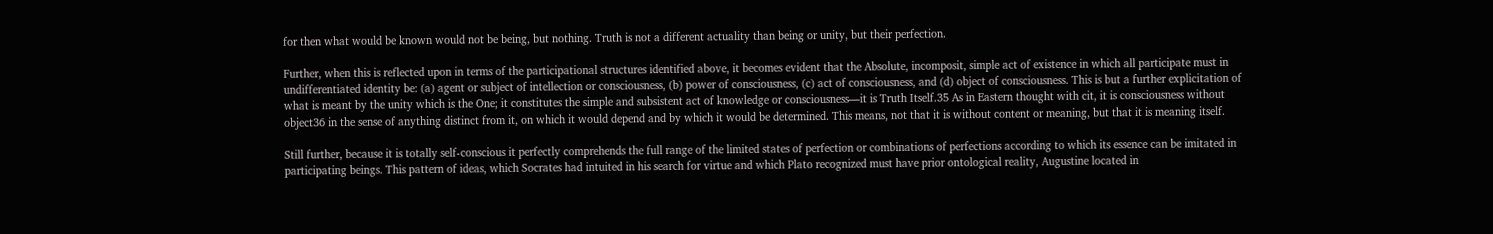for then what would be known would not be being, but nothing. Truth is not a different actuality than being or unity, but their perfection.

Further, when this is reflected upon in terms of the participational structures identified above, it becomes evident that the Absolute, incomposit, simple act of existence in which all participate must in undifferentiated identity be: (a) agent or subject of intellection or consciousness, (b) power of consciousness, (c) act of consciousness, and (d) object of consciousness. This is but a further explicitation of what is meant by the unity which is the One; it constitutes the simple and subsistent act of knowledge or consciousness—it is Truth Itself.35 As in Eastern thought with cit, it is consciousness without object36 in the sense of anything distinct from it, on which it would depend and by which it would be determined. This means, not that it is without content or meaning, but that it is meaning itself.

Still further, because it is totally self-conscious it perfectly comprehends the full range of the limited states of perfection or combinations of perfections according to which its essence can be imitated in participating beings. This pattern of ideas, which Socrates had intuited in his search for virtue and which Plato recognized must have prior ontological reality, Augustine located in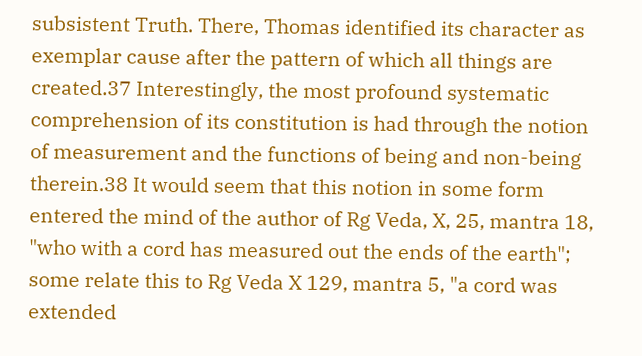subsistent Truth. There, Thomas identified its character as exemplar cause after the pattern of which all things are created.37 Interestingly, the most profound systematic comprehension of its constitution is had through the notion of measurement and the functions of being and non-being therein.38 It would seem that this notion in some form entered the mind of the author of Rg Veda, X, 25, mantra 18, "who with a cord has measured out the ends of the earth"; some relate this to Rg Veda X 129, mantra 5, "a cord was extended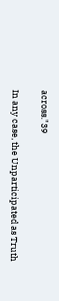across."39

In any case, the Unparticipated as Truth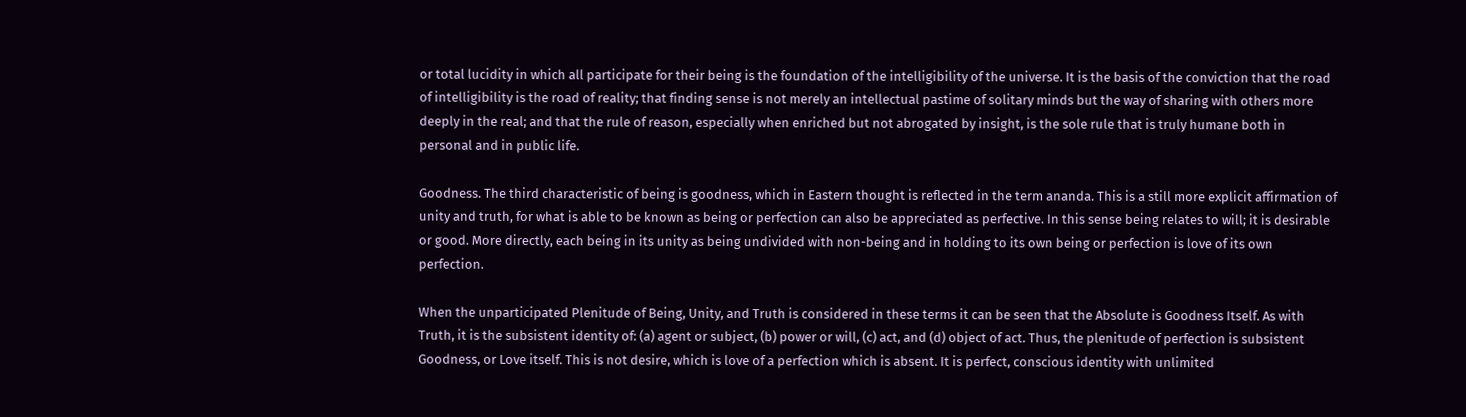or total lucidity in which all participate for their being is the foundation of the intelligibility of the universe. It is the basis of the conviction that the road of intelligibility is the road of reality; that finding sense is not merely an intellectual pastime of solitary minds but the way of sharing with others more deeply in the real; and that the rule of reason, especially when enriched but not abrogated by insight, is the sole rule that is truly humane both in personal and in public life.

Goodness. The third characteristic of being is goodness, which in Eastern thought is reflected in the term ananda. This is a still more explicit affirmation of unity and truth, for what is able to be known as being or perfection can also be appreciated as perfective. In this sense being relates to will; it is desirable or good. More directly, each being in its unity as being undivided with non-being and in holding to its own being or perfection is love of its own perfection.

When the unparticipated Plenitude of Being, Unity, and Truth is considered in these terms it can be seen that the Absolute is Goodness Itself. As with Truth, it is the subsistent identity of: (a) agent or subject, (b) power or will, (c) act, and (d) object of act. Thus, the plenitude of perfection is subsistent Goodness, or Love itself. This is not desire, which is love of a perfection which is absent. It is perfect, conscious identity with unlimited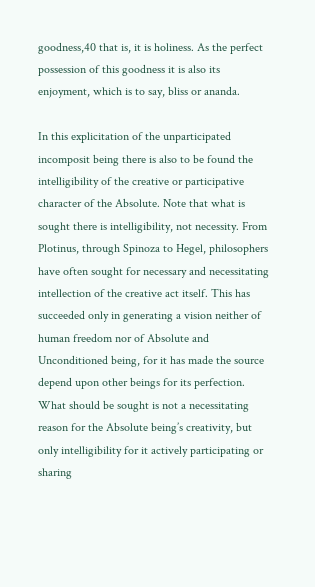goodness,40 that is, it is holiness. As the perfect possession of this goodness it is also its enjoyment, which is to say, bliss or ananda.

In this explicitation of the unparticipated incomposit being there is also to be found the intelligibility of the creative or participative character of the Absolute. Note that what is sought there is intelligibility, not necessity. From Plotinus, through Spinoza to Hegel, philosophers have often sought for necessary and necessitating intellection of the creative act itself. This has succeeded only in generating a vision neither of human freedom nor of Absolute and Unconditioned being, for it has made the source depend upon other beings for its perfection. What should be sought is not a necessitating reason for the Absolute being’s creativity, but only intelligibility for it actively participating or sharing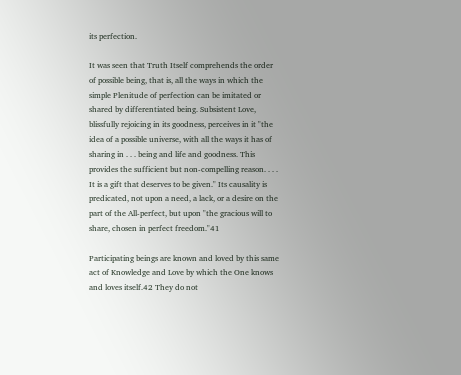its perfection.

It was seen that Truth Itself comprehends the order of possible being, that is, all the ways in which the simple Plenitude of perfection can be imitated or shared by differentiated being. Subsistent Love, blissfully rejoicing in its goodness, perceives in it "the idea of a possible universe, with all the ways it has of sharing in . . . being and life and goodness. This provides the sufficient but non-compelling reason. . . . It is a gift that deserves to be given." Its causality is predicated, not upon a need, a lack, or a desire on the part of the All-perfect, but upon "the gracious will to share, chosen in perfect freedom."41

Participating beings are known and loved by this same act of Knowledge and Love by which the One knows and loves itself.42 They do not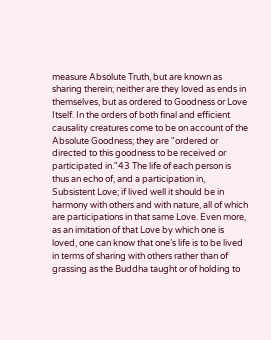measure Absolute Truth, but are known as sharing therein; neither are they loved as ends in themselves, but as ordered to Goodness or Love Itself. In the orders of both final and efficient causality creatures come to be on account of the Absolute Goodness; they are "ordered or directed to this goodness to be received or participated in."43 The life of each person is thus an echo of, and a participation in, Subsistent Love; if lived well it should be in harmony with others and with nature, all of which are participations in that same Love. Even more, as an imitation of that Love by which one is loved, one can know that one’s life is to be lived in terms of sharing with others rather than of grassing as the Buddha taught or of holding to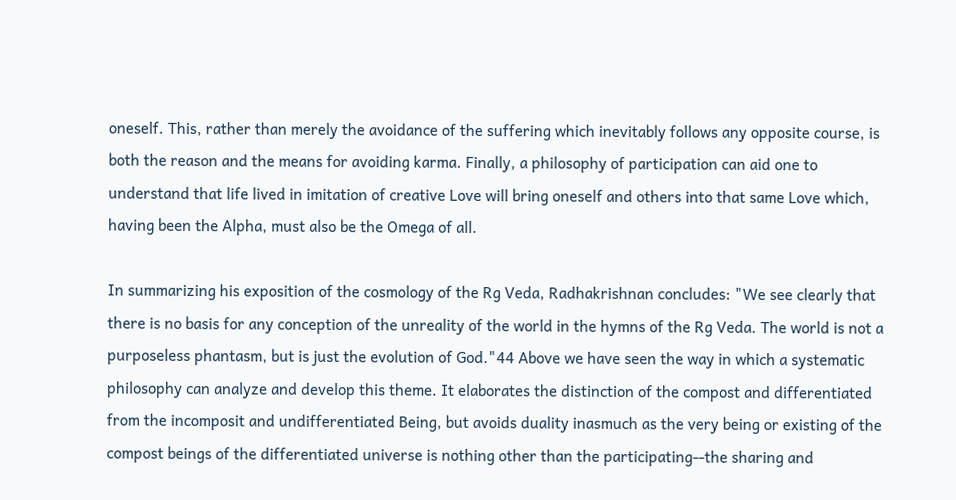oneself. This, rather than merely the avoidance of the suffering which inevitably follows any opposite course, is both the reason and the means for avoiding karma. Finally, a philosophy of participation can aid one to understand that life lived in imitation of creative Love will bring oneself and others into that same Love which, having been the Alpha, must also be the Omega of all.

In summarizing his exposition of the cosmology of the Rg Veda, Radhakrishnan concludes: "We see clearly that there is no basis for any conception of the unreality of the world in the hymns of the Rg Veda. The world is not a purposeless phantasm, but is just the evolution of God."44 Above we have seen the way in which a systematic philosophy can analyze and develop this theme. It elaborates the distinction of the compost and differentiated from the incomposit and undifferentiated Being, but avoids duality inasmuch as the very being or existing of the compost beings of the differentiated universe is nothing other than the participating--the sharing and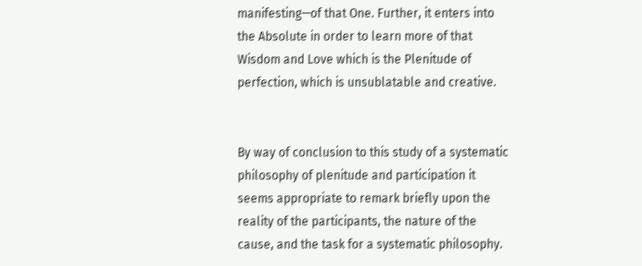manifesting—of that One. Further, it enters into the Absolute in order to learn more of that Wisdom and Love which is the Plenitude of perfection, which is unsublatable and creative.


By way of conclusion to this study of a systematic philosophy of plenitude and participation it seems appropriate to remark briefly upon the reality of the participants, the nature of the cause, and the task for a systematic philosophy.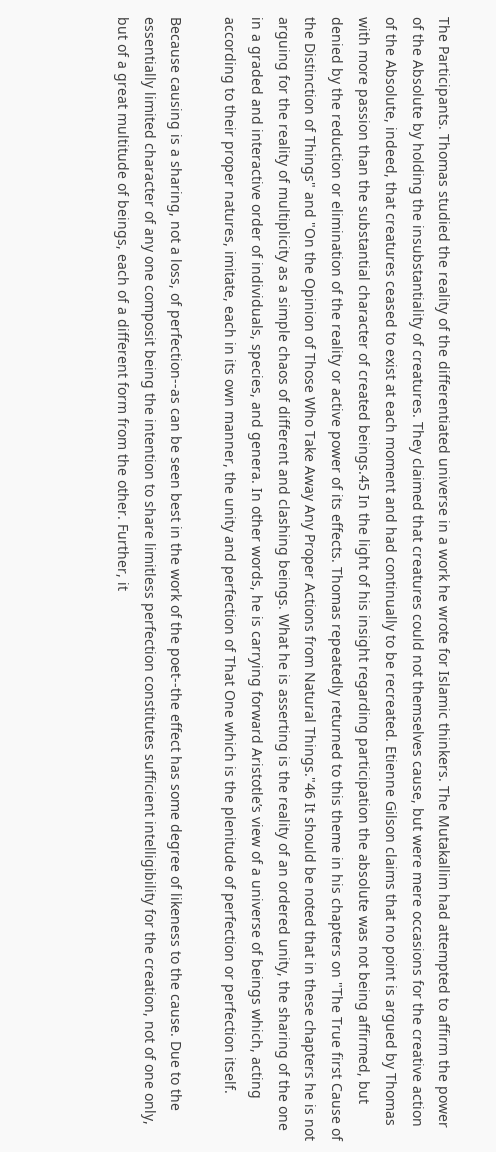The Participants. Thomas studied the reality of the differentiated universe in a work he wrote for Islamic thinkers. The Mutakallim had attempted to affirm the power of the Absolute by holding the insubstantiality of creatures. They claimed that creatures could not themselves cause, but were mere occasions for the creative action of the Absolute, indeed, that creatures ceased to exist at each moment and had continually to be recreated. Etienne Gilson claims that no point is argued by Thomas with more passion than the substantial character of created beings.45 In the light of his insight regarding participation the absolute was not being affirmed, but denied by the reduction or elimination of the reality or active power of its effects. Thomas repeatedly returned to this theme in his chapters on "The True first Cause of the Distinction of Things" and "On the Opinion of Those Who Take Away Any Proper Actions from Natural Things."46 It should be noted that in these chapters he is not arguing for the reality of multiplicity as a simple chaos of different and clashing beings. What he is asserting is the reality of an ordered unity, the sharing of the one in a graded and interactive order of individuals, species, and genera. In other words, he is carrying forward Aristotle’s view of a universe of beings which, acting according to their proper natures, imitate, each in its own manner, the unity and perfection of That One which is the plenitude of perfection or perfection itself.

Because causing is a sharing, not a loss, of perfection--as can be seen best in the work of the poet--the effect has some degree of likeness to the cause. Due to the essentially limited character of any one composit being the intention to share limitless perfection constitutes sufficient intelligibility for the creation, not of one only, but of a great multitude of beings, each of a different form from the other. Further, it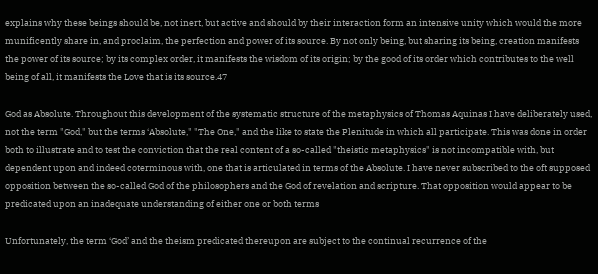explains why these beings should be, not inert, but active and should by their interaction form an intensive unity which would the more munificently share in, and proclaim, the perfection and power of its source. By not only being, but sharing its being, creation manifests the power of its source; by its complex order, it manifests the wisdom of its origin; by the good of its order which contributes to the well being of all, it manifests the Love that is its source.47

God as Absolute. Throughout this development of the systematic structure of the metaphysics of Thomas Aquinas I have deliberately used, not the term "God," but the terms ‘Absolute," "The One," and the like to state the Plenitude in which all participate. This was done in order both to illustrate and to test the conviction that the real content of a so-called "theistic metaphysics" is not incompatible with, but dependent upon and indeed coterminous with, one that is articulated in terms of the Absolute. I have never subscribed to the oft supposed opposition between the so-called God of the philosophers and the God of revelation and scripture. That opposition would appear to be predicated upon an inadequate understanding of either one or both terms

Unfortunately, the term ‘God’ and the theism predicated thereupon are subject to the continual recurrence of the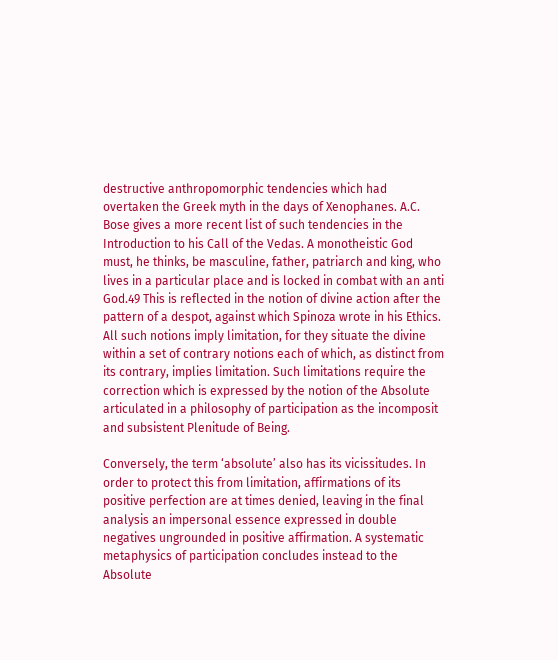destructive anthropomorphic tendencies which had overtaken the Greek myth in the days of Xenophanes. A.C. Bose gives a more recent list of such tendencies in the Introduction to his Call of the Vedas. A monotheistic God must, he thinks, be masculine, father, patriarch and king, who lives in a particular place and is locked in combat with an anti God.49 This is reflected in the notion of divine action after the pattern of a despot, against which Spinoza wrote in his Ethics. All such notions imply limitation, for they situate the divine within a set of contrary notions each of which, as distinct from its contrary, implies limitation. Such limitations require the correction which is expressed by the notion of the Absolute articulated in a philosophy of participation as the incomposit and subsistent Plenitude of Being.

Conversely, the term ‘absolute’ also has its vicissitudes. In order to protect this from limitation, affirmations of its positive perfection are at times denied, leaving in the final analysis an impersonal essence expressed in double negatives ungrounded in positive affirmation. A systematic metaphysics of participation concludes instead to the Absolute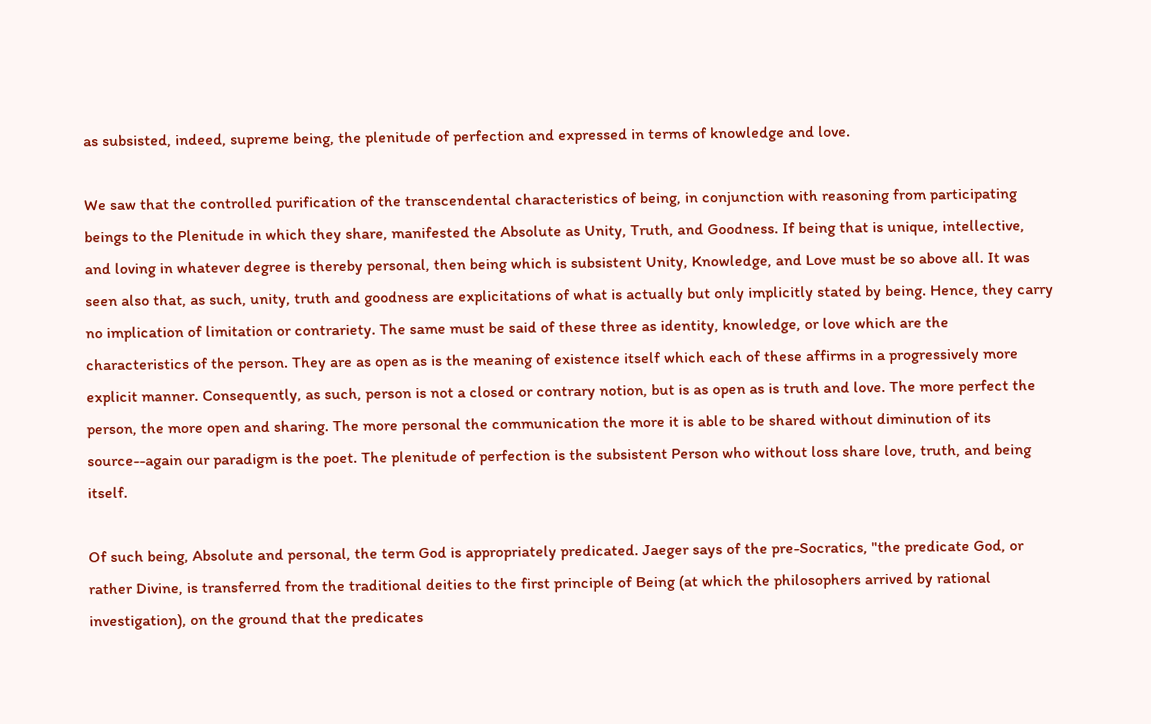as subsisted, indeed, supreme being, the plenitude of perfection and expressed in terms of knowledge and love.

We saw that the controlled purification of the transcendental characteristics of being, in conjunction with reasoning from participating beings to the Plenitude in which they share, manifested the Absolute as Unity, Truth, and Goodness. If being that is unique, intellective, and loving in whatever degree is thereby personal, then being which is subsistent Unity, Knowledge, and Love must be so above all. It was seen also that, as such, unity, truth and goodness are explicitations of what is actually but only implicitly stated by being. Hence, they carry no implication of limitation or contrariety. The same must be said of these three as identity, knowledge, or love which are the characteristics of the person. They are as open as is the meaning of existence itself which each of these affirms in a progressively more explicit manner. Consequently, as such, person is not a closed or contrary notion, but is as open as is truth and love. The more perfect the person, the more open and sharing. The more personal the communication the more it is able to be shared without diminution of its source--again our paradigm is the poet. The plenitude of perfection is the subsistent Person who without loss share love, truth, and being itself.

Of such being, Absolute and personal, the term God is appropriately predicated. Jaeger says of the pre-Socratics, "the predicate God, or rather Divine, is transferred from the traditional deities to the first principle of Being (at which the philosophers arrived by rational investigation), on the ground that the predicates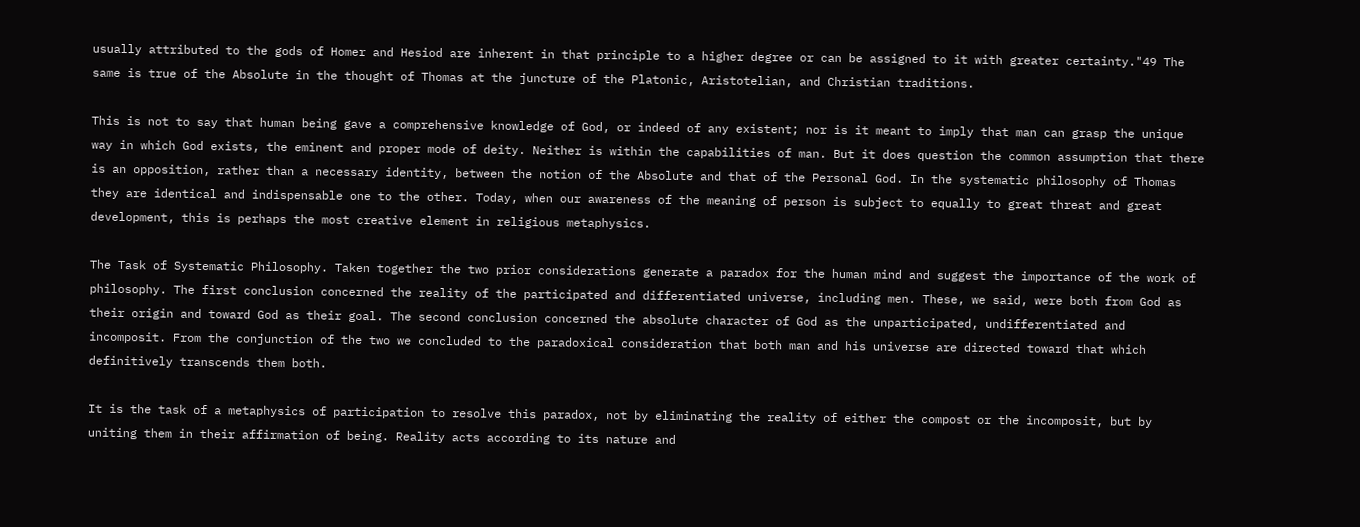usually attributed to the gods of Homer and Hesiod are inherent in that principle to a higher degree or can be assigned to it with greater certainty."49 The same is true of the Absolute in the thought of Thomas at the juncture of the Platonic, Aristotelian, and Christian traditions.

This is not to say that human being gave a comprehensive knowledge of God, or indeed of any existent; nor is it meant to imply that man can grasp the unique way in which God exists, the eminent and proper mode of deity. Neither is within the capabilities of man. But it does question the common assumption that there is an opposition, rather than a necessary identity, between the notion of the Absolute and that of the Personal God. In the systematic philosophy of Thomas they are identical and indispensable one to the other. Today, when our awareness of the meaning of person is subject to equally to great threat and great development, this is perhaps the most creative element in religious metaphysics.

The Task of Systematic Philosophy. Taken together the two prior considerations generate a paradox for the human mind and suggest the importance of the work of philosophy. The first conclusion concerned the reality of the participated and differentiated universe, including men. These, we said, were both from God as their origin and toward God as their goal. The second conclusion concerned the absolute character of God as the unparticipated, undifferentiated and incomposit. From the conjunction of the two we concluded to the paradoxical consideration that both man and his universe are directed toward that which definitively transcends them both.

It is the task of a metaphysics of participation to resolve this paradox, not by eliminating the reality of either the compost or the incomposit, but by uniting them in their affirmation of being. Reality acts according to its nature and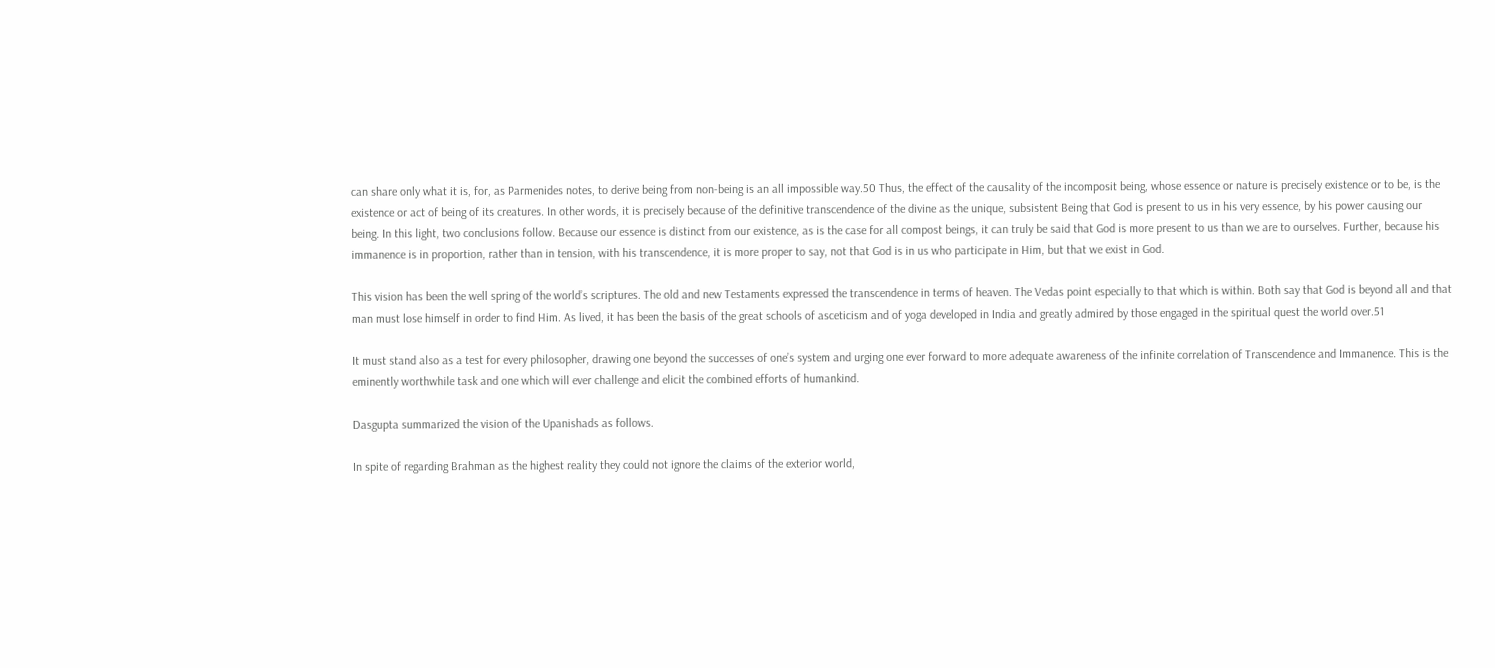can share only what it is, for, as Parmenides notes, to derive being from non-being is an all impossible way.50 Thus, the effect of the causality of the incomposit being, whose essence or nature is precisely existence or to be, is the existence or act of being of its creatures. In other words, it is precisely because of the definitive transcendence of the divine as the unique, subsistent Being that God is present to us in his very essence, by his power causing our being. In this light, two conclusions follow. Because our essence is distinct from our existence, as is the case for all compost beings, it can truly be said that God is more present to us than we are to ourselves. Further, because his immanence is in proportion, rather than in tension, with his transcendence, it is more proper to say, not that God is in us who participate in Him, but that we exist in God.

This vision has been the well spring of the world’s scriptures. The old and new Testaments expressed the transcendence in terms of heaven. The Vedas point especially to that which is within. Both say that God is beyond all and that man must lose himself in order to find Him. As lived, it has been the basis of the great schools of asceticism and of yoga developed in India and greatly admired by those engaged in the spiritual quest the world over.51

It must stand also as a test for every philosopher, drawing one beyond the successes of one’s system and urging one ever forward to more adequate awareness of the infinite correlation of Transcendence and Immanence. This is the eminently worthwhile task and one which will ever challenge and elicit the combined efforts of humankind.

Dasgupta summarized the vision of the Upanishads as follows.

In spite of regarding Brahman as the highest reality they could not ignore the claims of the exterior world,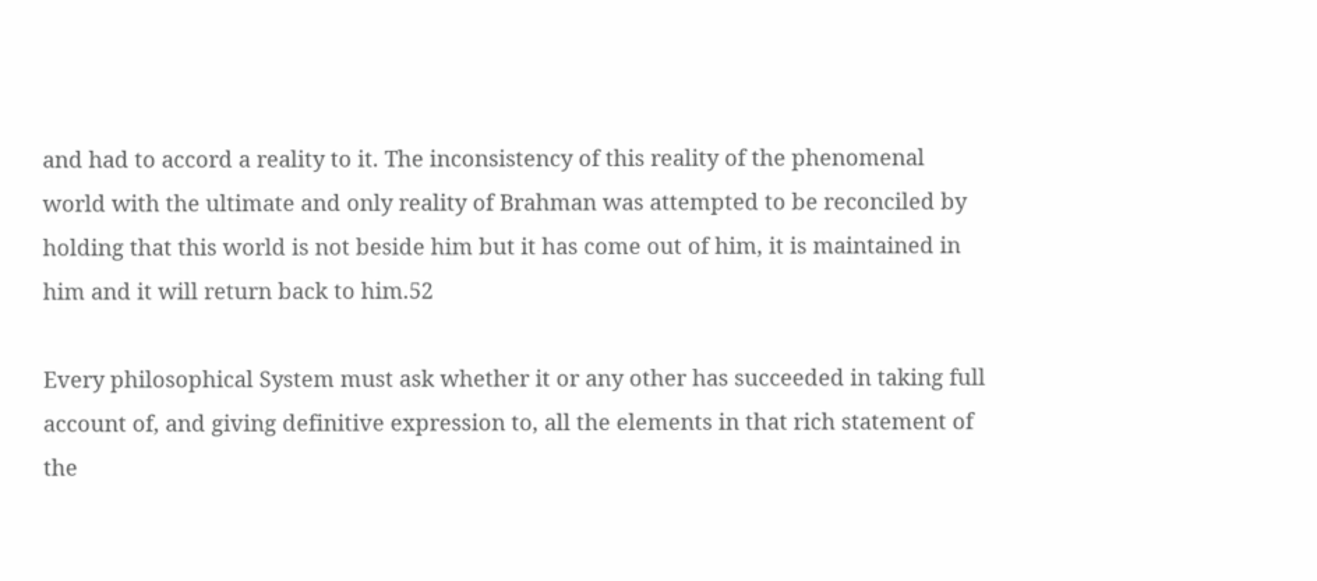and had to accord a reality to it. The inconsistency of this reality of the phenomenal world with the ultimate and only reality of Brahman was attempted to be reconciled by holding that this world is not beside him but it has come out of him, it is maintained in him and it will return back to him.52

Every philosophical System must ask whether it or any other has succeeded in taking full account of, and giving definitive expression to, all the elements in that rich statement of the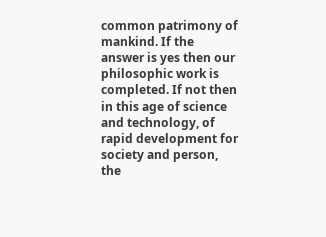common patrimony of mankind. If the answer is yes then our philosophic work is completed. If not then in this age of science and technology, of rapid development for society and person, the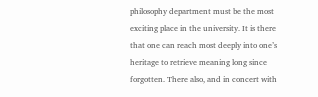philosophy department must be the most exciting place in the university. It is there that one can reach most deeply into one’s heritage to retrieve meaning long since forgotten. There also, and in concert with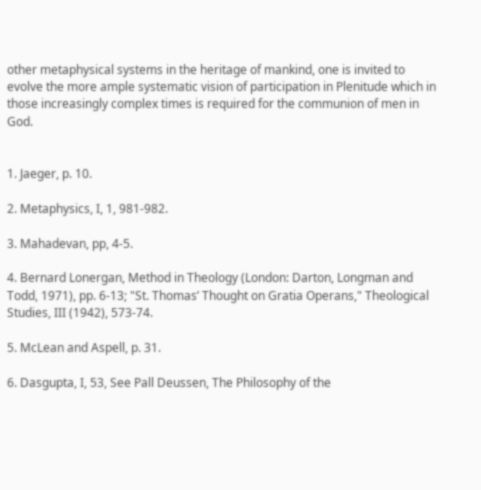other metaphysical systems in the heritage of mankind, one is invited to evolve the more ample systematic vision of participation in Plenitude which in those increasingly complex times is required for the communion of men in God.


1. Jaeger, p. 10.

2. Metaphysics, I, 1, 981-982.

3. Mahadevan, pp, 4-5.

4. Bernard Lonergan, Method in Theology (London: Darton, Longman and Todd, 1971), pp. 6-13; "St. Thomas’ Thought on Gratia Operans," Theological Studies, III (1942), 573-74.

5. McLean and Aspell, p. 31.

6. Dasgupta, I, 53, See Pall Deussen, The Philosophy of the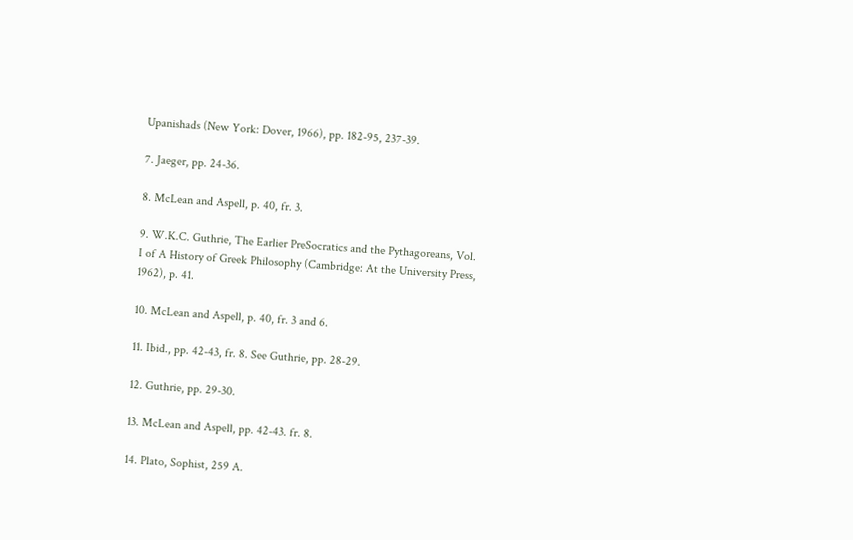Upanishads (New York: Dover, 1966), pp. 182-95, 237-39.

7. Jaeger, pp. 24-36.

8. McLean and Aspell, p. 40, fr. 3.

9. W.K.C. Guthrie, The Earlier PreSocratics and the Pythagoreans, Vol. I of A History of Greek Philosophy (Cambridge: At the University Press, 1962), p. 41.

10. McLean and Aspell, p. 40, fr. 3 and 6.

11. Ibid., pp. 42-43, fr. 8. See Guthrie, pp. 28-29.

12. Guthrie, pp. 29-30.

13. McLean and Aspell, pp. 42-43. fr. 8.

14. Plato, Sophist, 259 A.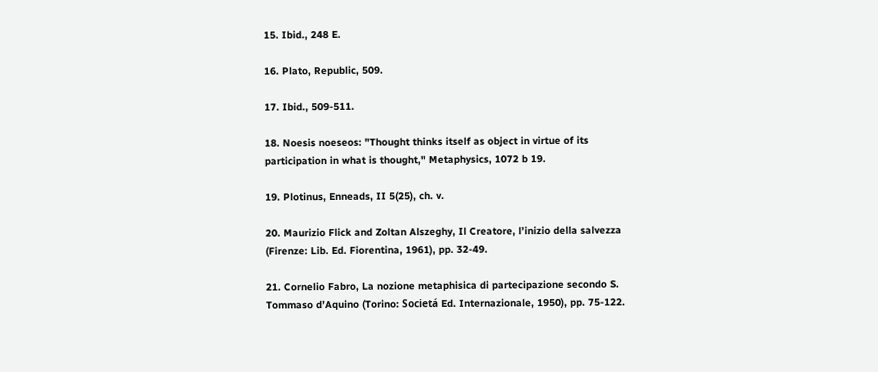15. Ibid., 248 E.

16. Plato, Republic, 509.

17. Ibid., 509-511.

18. Noesis noeseos: "Thought thinks itself as object in virtue of its participation in what is thought," Metaphysics, 1072 b 19.

19. Plotinus, Enneads, II 5(25), ch. v.

20. Maurizio Flick and Zoltan Alszeghy, Il Creatore, l’inizio della salvezza (Firenze: Lib. Ed. Fiorentina, 1961), pp. 32-49.

21. Cornelio Fabro, La nozione metaphisica di partecipazione secondo S. Tommaso d’Aquino (Torino: Societá Ed. Internazionale, 1950), pp. 75-122.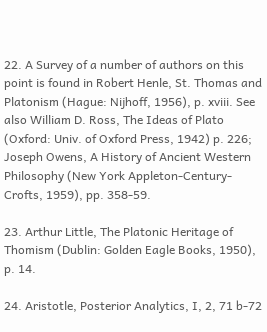22. A Survey of a number of authors on this point is found in Robert Henle, St. Thomas and Platonism (Hague: Nijhoff, 1956), p. xviii. See also William D. Ross, The Ideas of Plato (Oxford: Univ. of Oxford Press, 1942) p. 226; Joseph Owens, A History of Ancient Western Philosophy (New York Appleton-Century-Crofts, 1959), pp. 358-59.

23. Arthur Little, The Platonic Heritage of Thomism (Dublin: Golden Eagle Books, 1950), p. 14.

24. Aristotle, Posterior Analytics, I, 2, 71 b-72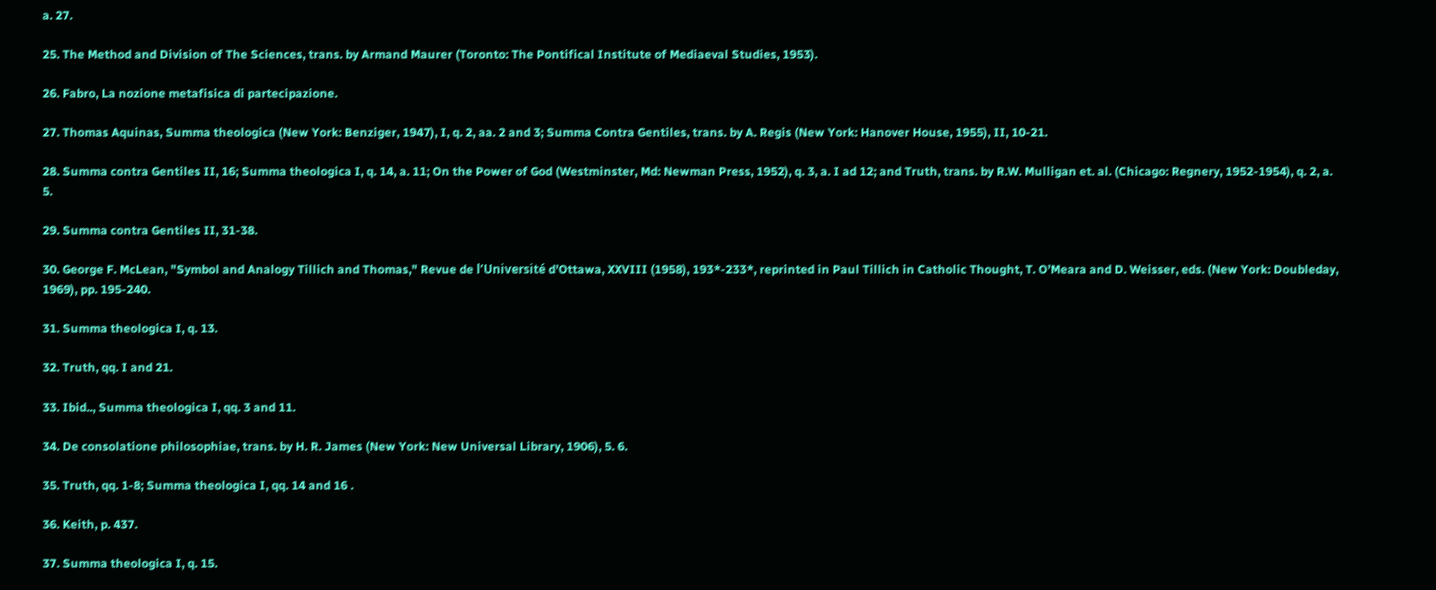a. 27.

25. The Method and Division of The Sciences, trans. by Armand Maurer (Toronto: The Pontifical Institute of Mediaeval Studies, 1953).

26. Fabro, La nozione metafisica di partecipazione.

27. Thomas Aquinas, Summa theologica (New York: Benziger, 1947), I, q. 2, aa. 2 and 3; Summa Contra Gentiles, trans. by A. Regis (New York: Hanover House, 1955), II, 10-21.

28. Summa contra Gentiles II, 16; Summa theologica I, q. 14, a. 11; On the Power of God (Westminster, Md: Newman Press, 1952), q. 3, a. I ad 12; and Truth, trans. by R.W. Mulligan et. al. (Chicago: Regnery, 1952-1954), q. 2, a. 5.

29. Summa contra Gentiles II, 31-38.

30. George F. McLean, "Symbol and Analogy Tillich and Thomas," Revue de l’Université d’Ottawa, XXVIII (1958), 193*-233*, reprinted in Paul Tillich in Catholic Thought, T. O’Meara and D. Weisser, eds. (New York: Doubleday, 1969), pp. 195-240.

31. Summa theologica I, q. 13.

32. Truth, qq. I and 21.

33. Ibid.., Summa theologica I, qq. 3 and 11.

34. De consolatione philosophiae, trans. by H. R. James (New York: New Universal Library, 1906), 5. 6.

35. Truth, qq. 1-8; Summa theologica I, qq. 14 and 16 .

36. Keith, p. 437.

37. Summa theologica I, q. 15.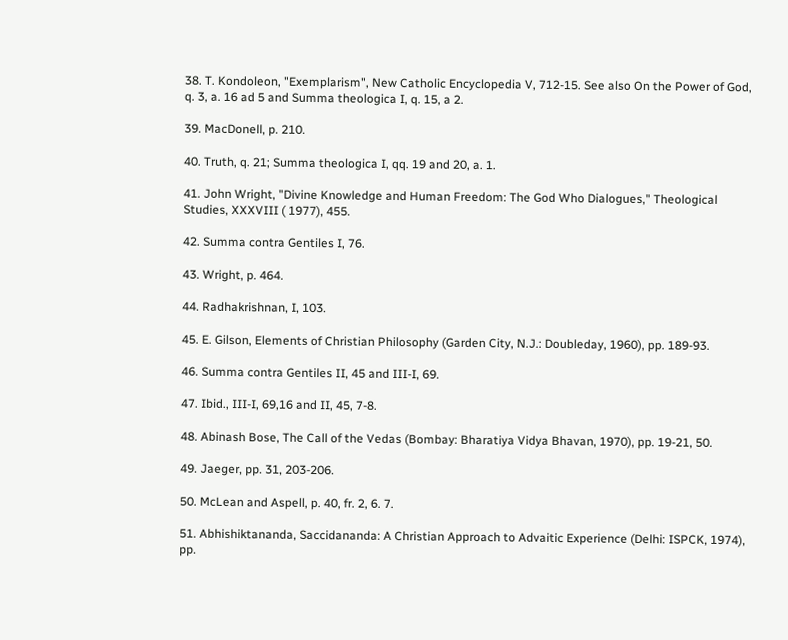38. T. Kondoleon, "Exemplarism", New Catholic Encyclopedia V, 712-15. See also On the Power of God, q. 3, a. 16 ad 5 and Summa theologica I, q. 15, a 2.

39. MacDonell, p. 210.

40. Truth, q. 21; Summa theologica I, qq. 19 and 20, a. 1.

41. John Wright, "Divine Knowledge and Human Freedom: The God Who Dialogues," Theological Studies, XXXVIII ( 1977), 455.

42. Summa contra Gentiles I, 76.

43. Wright, p. 464.

44. Radhakrishnan, I, 103.

45. E. Gilson, Elements of Christian Philosophy (Garden City, N.J.: Doubleday, 1960), pp. 189-93.

46. Summa contra Gentiles II, 45 and III-I, 69.

47. Ibid., III-I, 69,16 and II, 45, 7-8.

48. Abinash Bose, The Call of the Vedas (Bombay: Bharatiya Vidya Bhavan, 1970), pp. 19-21, 50.

49. Jaeger, pp. 31, 203-206.

50. McLean and Aspell, p. 40, fr. 2, 6. 7.

51. Abhishiktananda, Saccidananda: A Christian Approach to Advaitic Experience (Delhi: ISPCK, 1974), pp.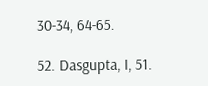30-34, 64-65.

52. Dasgupta, I, 51.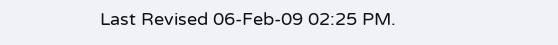Last Revised 06-Feb-09 02:25 PM.